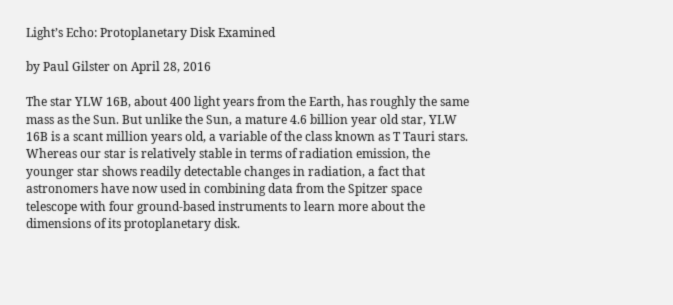Light’s Echo: Protoplanetary Disk Examined

by Paul Gilster on April 28, 2016

The star YLW 16B, about 400 light years from the Earth, has roughly the same mass as the Sun. But unlike the Sun, a mature 4.6 billion year old star, YLW 16B is a scant million years old, a variable of the class known as T Tauri stars. Whereas our star is relatively stable in terms of radiation emission, the younger star shows readily detectable changes in radiation, a fact that astronomers have now used in combining data from the Spitzer space telescope with four ground-based instruments to learn more about the dimensions of its protoplanetary disk.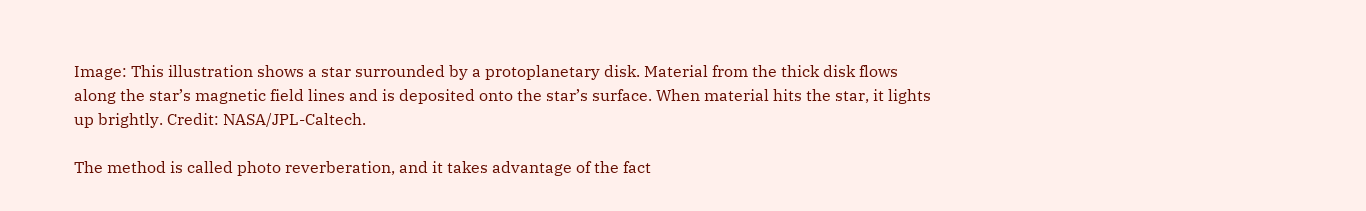Image: This illustration shows a star surrounded by a protoplanetary disk. Material from the thick disk flows along the star’s magnetic field lines and is deposited onto the star’s surface. When material hits the star, it lights up brightly. Credit: NASA/JPL-Caltech.

The method is called photo reverberation, and it takes advantage of the fact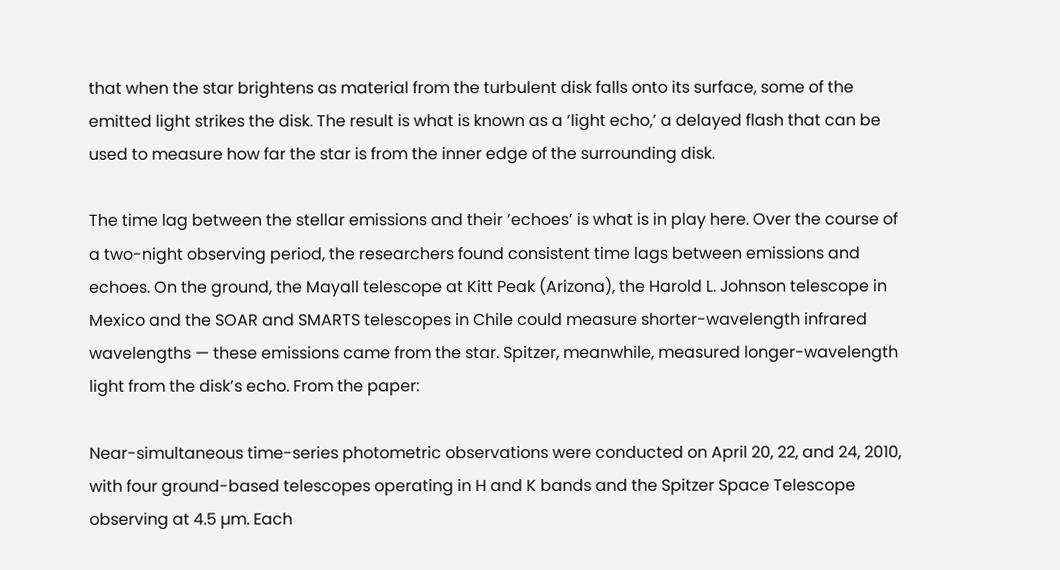that when the star brightens as material from the turbulent disk falls onto its surface, some of the emitted light strikes the disk. The result is what is known as a ‘light echo,’ a delayed flash that can be used to measure how far the star is from the inner edge of the surrounding disk.

The time lag between the stellar emissions and their ‘echoes’ is what is in play here. Over the course of a two-night observing period, the researchers found consistent time lags between emissions and echoes. On the ground, the Mayall telescope at Kitt Peak (Arizona), the Harold L. Johnson telescope in Mexico and the SOAR and SMARTS telescopes in Chile could measure shorter-wavelength infrared wavelengths — these emissions came from the star. Spitzer, meanwhile, measured longer-wavelength light from the disk’s echo. From the paper:

Near-simultaneous time-series photometric observations were conducted on April 20, 22, and 24, 2010, with four ground-based telescopes operating in H and K bands and the Spitzer Space Telescope observing at 4.5 µm. Each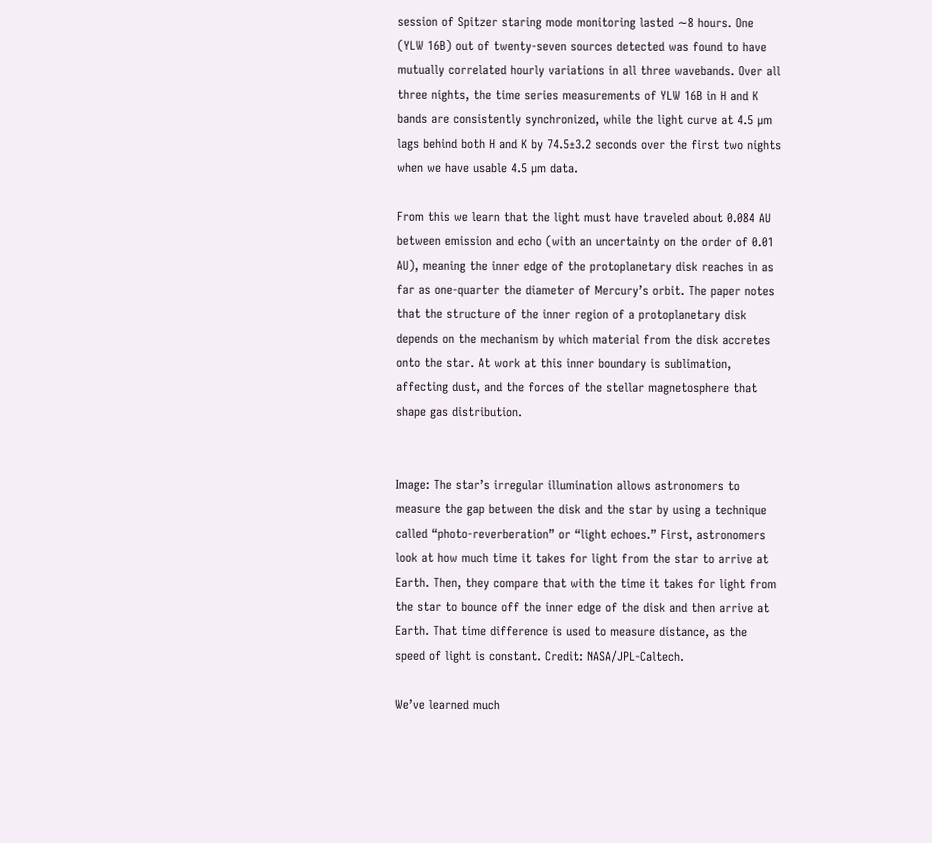session of Spitzer staring mode monitoring lasted ∼8 hours. One (YLW 16B) out of twenty-seven sources detected was found to have mutually correlated hourly variations in all three wavebands. Over all three nights, the time series measurements of YLW 16B in H and K bands are consistently synchronized, while the light curve at 4.5 µm lags behind both H and K by 74.5±3.2 seconds over the first two nights when we have usable 4.5 µm data.

From this we learn that the light must have traveled about 0.084 AU between emission and echo (with an uncertainty on the order of 0.01 AU), meaning the inner edge of the protoplanetary disk reaches in as far as one-quarter the diameter of Mercury’s orbit. The paper notes that the structure of the inner region of a protoplanetary disk depends on the mechanism by which material from the disk accretes onto the star. At work at this inner boundary is sublimation, affecting dust, and the forces of the stellar magnetosphere that shape gas distribution.


Image: The star’s irregular illumination allows astronomers to measure the gap between the disk and the star by using a technique called “photo-reverberation” or “light echoes.” First, astronomers look at how much time it takes for light from the star to arrive at Earth. Then, they compare that with the time it takes for light from the star to bounce off the inner edge of the disk and then arrive at Earth. That time difference is used to measure distance, as the speed of light is constant. Credit: NASA/JPL-Caltech.

We’ve learned much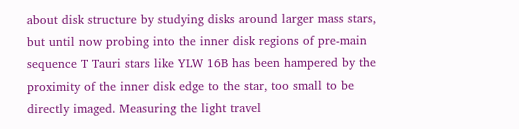about disk structure by studying disks around larger mass stars, but until now probing into the inner disk regions of pre-main sequence T Tauri stars like YLW 16B has been hampered by the proximity of the inner disk edge to the star, too small to be directly imaged. Measuring the light travel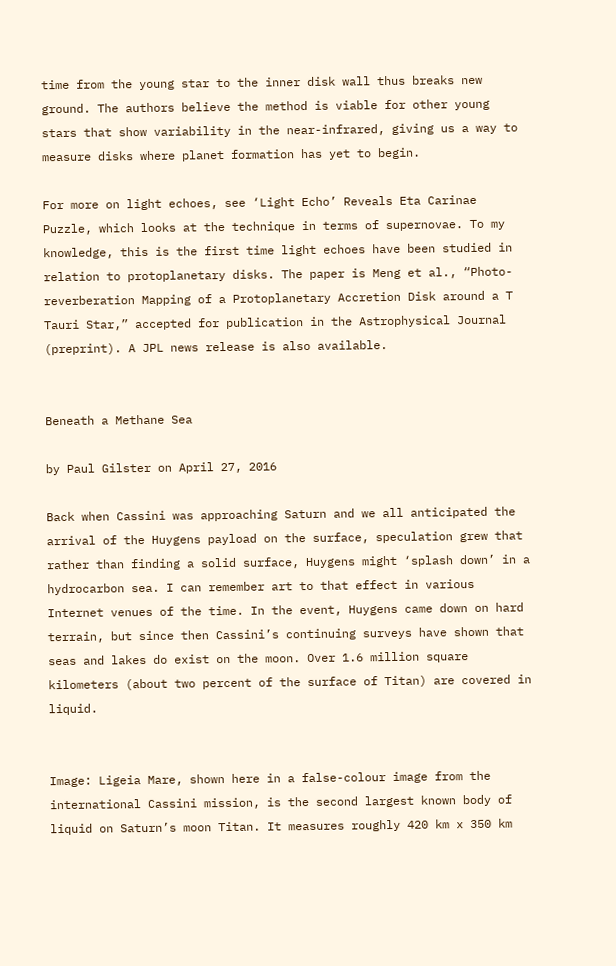time from the young star to the inner disk wall thus breaks new ground. The authors believe the method is viable for other young stars that show variability in the near-infrared, giving us a way to measure disks where planet formation has yet to begin.

For more on light echoes, see ‘Light Echo’ Reveals Eta Carinae Puzzle, which looks at the technique in terms of supernovae. To my knowledge, this is the first time light echoes have been studied in relation to protoplanetary disks. The paper is Meng et al., “Photo-reverberation Mapping of a Protoplanetary Accretion Disk around a T Tauri Star,” accepted for publication in the Astrophysical Journal (preprint). A JPL news release is also available.


Beneath a Methane Sea

by Paul Gilster on April 27, 2016

Back when Cassini was approaching Saturn and we all anticipated the arrival of the Huygens payload on the surface, speculation grew that rather than finding a solid surface, Huygens might ‘splash down’ in a hydrocarbon sea. I can remember art to that effect in various Internet venues of the time. In the event, Huygens came down on hard terrain, but since then Cassini’s continuing surveys have shown that seas and lakes do exist on the moon. Over 1.6 million square kilometers (about two percent of the surface of Titan) are covered in liquid.


Image: Ligeia Mare, shown here in a false-colour image from the international Cassini mission, is the second largest known body of liquid on Saturn’s moon Titan. It measures roughly 420 km x 350 km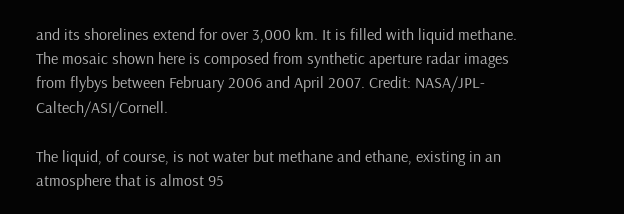and its shorelines extend for over 3,000 km. It is filled with liquid methane. The mosaic shown here is composed from synthetic aperture radar images from flybys between February 2006 and April 2007. Credit: NASA/JPL-Caltech/ASI/Cornell.

The liquid, of course, is not water but methane and ethane, existing in an atmosphere that is almost 95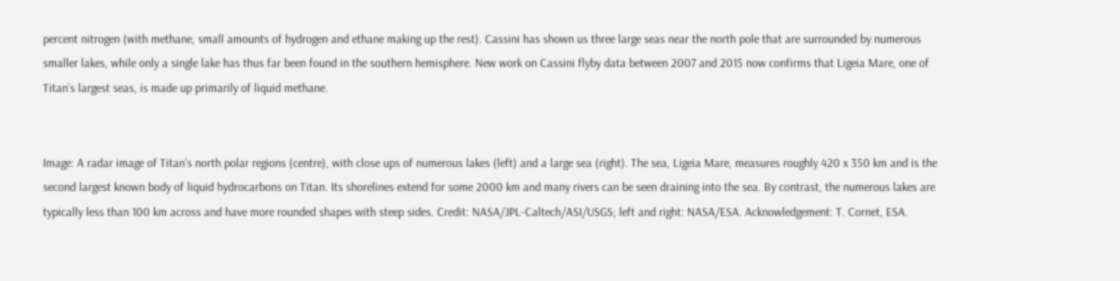percent nitrogen (with methane, small amounts of hydrogen and ethane making up the rest). Cassini has shown us three large seas near the north pole that are surrounded by numerous smaller lakes, while only a single lake has thus far been found in the southern hemisphere. New work on Cassini flyby data between 2007 and 2015 now confirms that Ligeia Mare, one of Titan’s largest seas, is made up primarily of liquid methane.


Image: A radar image of Titan’s north polar regions (centre), with close ups of numerous lakes (left) and a large sea (right). The sea, Ligeia Mare, measures roughly 420 x 350 km and is the second largest known body of liquid hydrocarbons on Titan. Its shorelines extend for some 2000 km and many rivers can be seen draining into the sea. By contrast, the numerous lakes are typically less than 100 km across and have more rounded shapes with steep sides. Credit: NASA/JPL-Caltech/ASI/USGS; left and right: NASA/ESA. Acknowledgement: T. Cornet, ESA.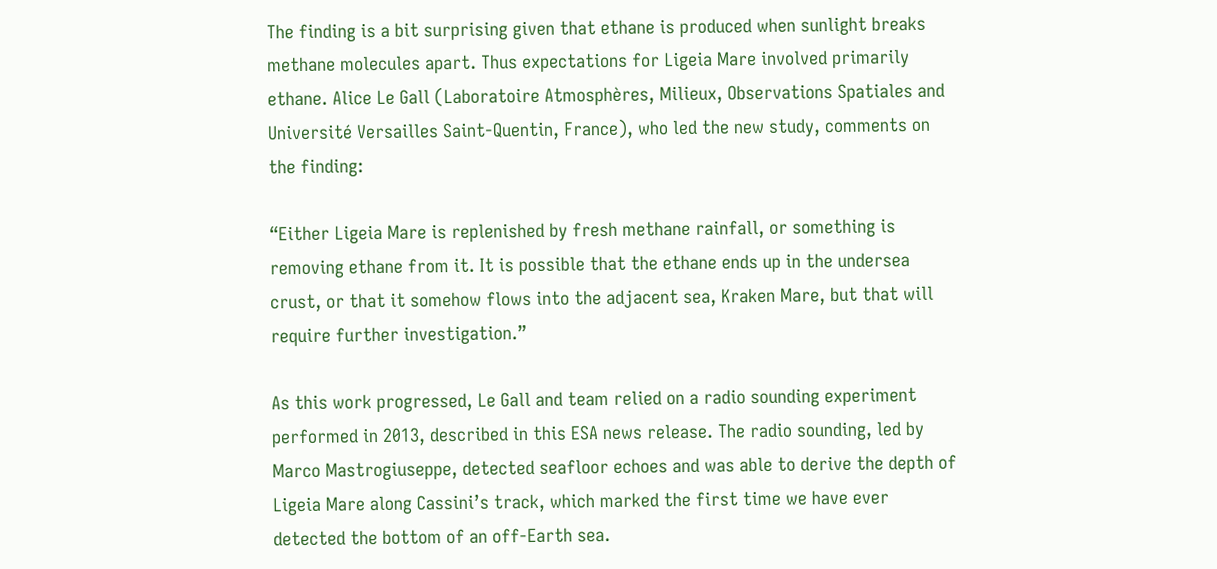The finding is a bit surprising given that ethane is produced when sunlight breaks methane molecules apart. Thus expectations for Ligeia Mare involved primarily ethane. Alice Le Gall (Laboratoire Atmosphères, Milieux, Observations Spatiales and Université Versailles Saint-Quentin, France), who led the new study, comments on the finding:

“Either Ligeia Mare is replenished by fresh methane rainfall, or something is removing ethane from it. It is possible that the ethane ends up in the undersea crust, or that it somehow flows into the adjacent sea, Kraken Mare, but that will require further investigation.”

As this work progressed, Le Gall and team relied on a radio sounding experiment performed in 2013, described in this ESA news release. The radio sounding, led by Marco Mastrogiuseppe, detected seafloor echoes and was able to derive the depth of Ligeia Mare along Cassini’s track, which marked the first time we have ever detected the bottom of an off-Earth sea.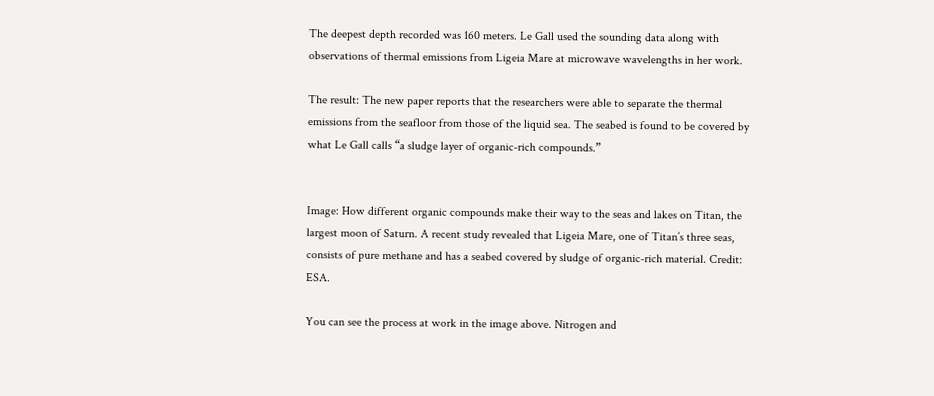The deepest depth recorded was 160 meters. Le Gall used the sounding data along with observations of thermal emissions from Ligeia Mare at microwave wavelengths in her work.

The result: The new paper reports that the researchers were able to separate the thermal emissions from the seafloor from those of the liquid sea. The seabed is found to be covered by what Le Gall calls “a sludge layer of organic-rich compounds.”


Image: How different organic compounds make their way to the seas and lakes on Titan, the largest moon of Saturn. A recent study revealed that Ligeia Mare, one of Titan’s three seas, consists of pure methane and has a seabed covered by sludge of organic-rich material. Credit: ESA.

You can see the process at work in the image above. Nitrogen and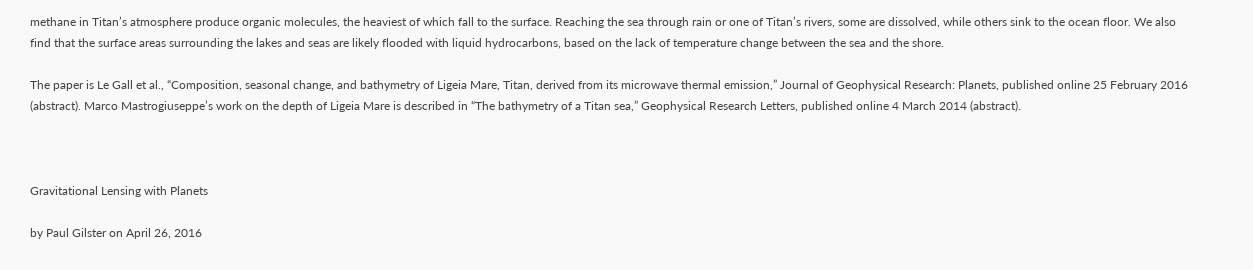methane in Titan’s atmosphere produce organic molecules, the heaviest of which fall to the surface. Reaching the sea through rain or one of Titan’s rivers, some are dissolved, while others sink to the ocean floor. We also find that the surface areas surrounding the lakes and seas are likely flooded with liquid hydrocarbons, based on the lack of temperature change between the sea and the shore.

The paper is Le Gall et al., “Composition, seasonal change, and bathymetry of Ligeia Mare, Titan, derived from its microwave thermal emission,” Journal of Geophysical Research: Planets, published online 25 February 2016 (abstract). Marco Mastrogiuseppe’s work on the depth of Ligeia Mare is described in “The bathymetry of a Titan sea,” Geophysical Research Letters, published online 4 March 2014 (abstract).



Gravitational Lensing with Planets

by Paul Gilster on April 26, 2016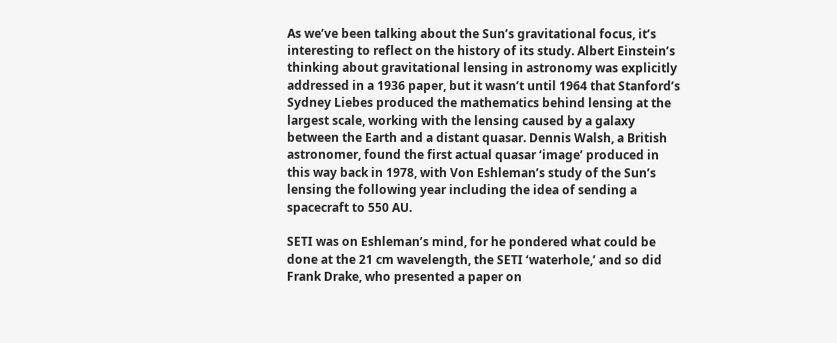As we’ve been talking about the Sun’s gravitational focus, it’s interesting to reflect on the history of its study. Albert Einstein’s thinking about gravitational lensing in astronomy was explicitly addressed in a 1936 paper, but it wasn’t until 1964 that Stanford’s Sydney Liebes produced the mathematics behind lensing at the largest scale, working with the lensing caused by a galaxy between the Earth and a distant quasar. Dennis Walsh, a British astronomer, found the first actual quasar ‘image’ produced in this way back in 1978, with Von Eshleman’s study of the Sun’s lensing the following year including the idea of sending a spacecraft to 550 AU.

SETI was on Eshleman’s mind, for he pondered what could be done at the 21 cm wavelength, the SETI ‘waterhole,’ and so did Frank Drake, who presented a paper on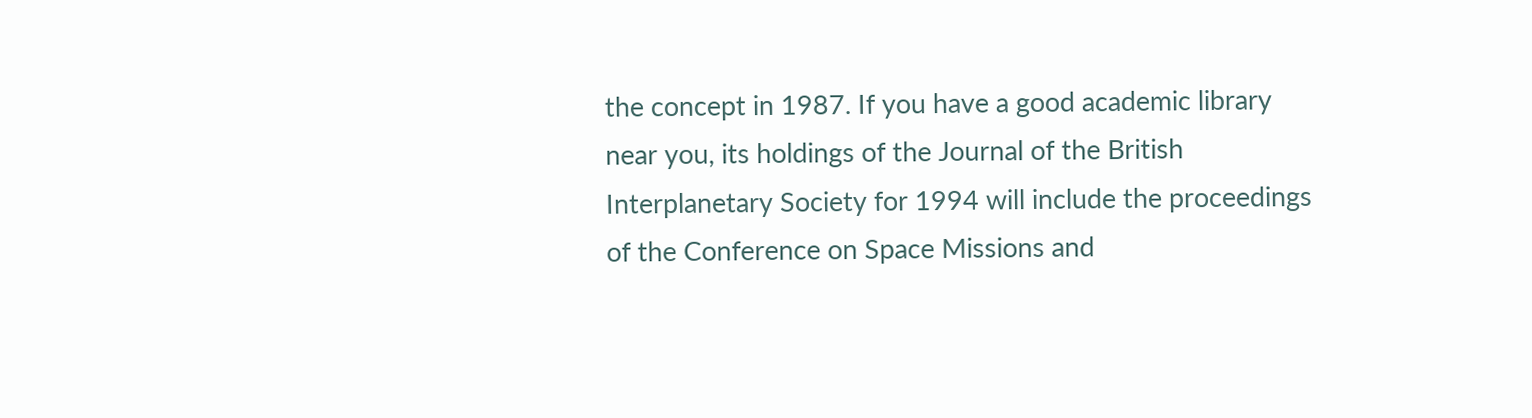the concept in 1987. If you have a good academic library near you, its holdings of the Journal of the British Interplanetary Society for 1994 will include the proceedings of the Conference on Space Missions and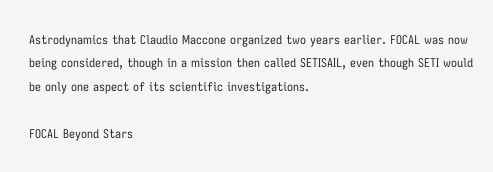Astrodynamics that Claudio Maccone organized two years earlier. FOCAL was now being considered, though in a mission then called SETISAIL, even though SETI would be only one aspect of its scientific investigations.

FOCAL Beyond Stars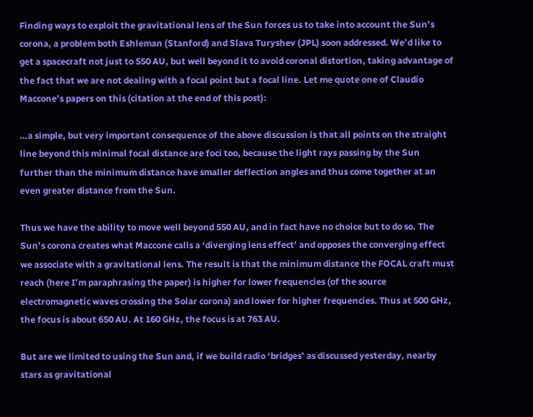Finding ways to exploit the gravitational lens of the Sun forces us to take into account the Sun’s corona, a problem both Eshleman (Stanford) and Slava Turyshev (JPL) soon addressed. We’d like to get a spacecraft not just to 550 AU, but well beyond it to avoid coronal distortion, taking advantage of the fact that we are not dealing with a focal point but a focal line. Let me quote one of Claudio Maccone’s papers on this (citation at the end of this post):

…a simple, but very important consequence of the above discussion is that all points on the straight line beyond this minimal focal distance are foci too, because the light rays passing by the Sun further than the minimum distance have smaller deflection angles and thus come together at an even greater distance from the Sun.

Thus we have the ability to move well beyond 550 AU, and in fact have no choice but to do so. The Sun’s corona creates what Maccone calls a ‘diverging lens effect’ and opposes the converging effect we associate with a gravitational lens. The result is that the minimum distance the FOCAL craft must reach (here I’m paraphrasing the paper) is higher for lower frequencies (of the source electromagnetic waves crossing the Solar corona) and lower for higher frequencies. Thus at 500 GHz, the focus is about 650 AU. At 160 GHz, the focus is at 763 AU.

But are we limited to using the Sun and, if we build radio ‘bridges’ as discussed yesterday, nearby stars as gravitational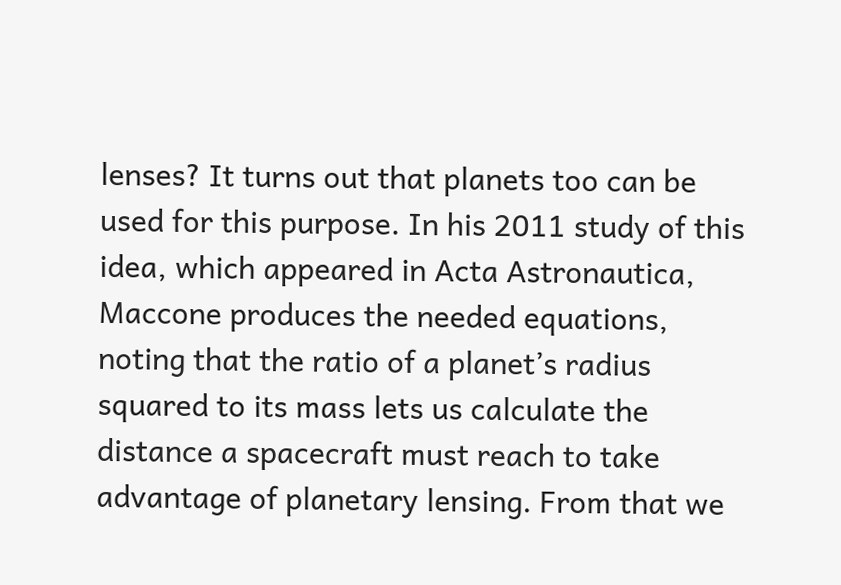lenses? It turns out that planets too can be used for this purpose. In his 2011 study of this idea, which appeared in Acta Astronautica, Maccone produces the needed equations, noting that the ratio of a planet’s radius squared to its mass lets us calculate the distance a spacecraft must reach to take advantage of planetary lensing. From that we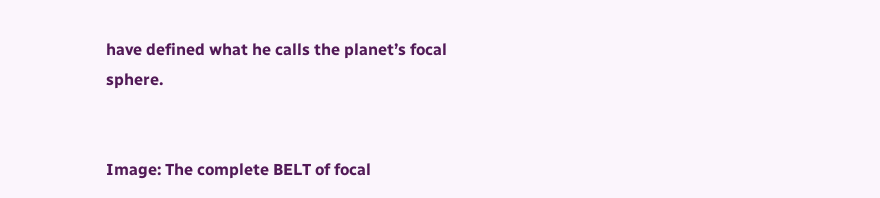have defined what he calls the planet’s focal sphere.


Image: The complete BELT of focal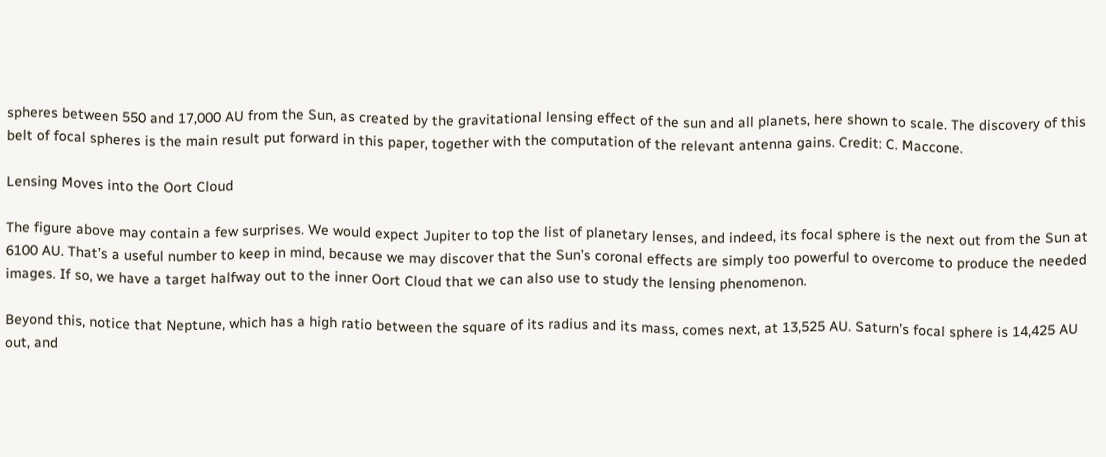spheres between 550 and 17,000 AU from the Sun, as created by the gravitational lensing effect of the sun and all planets, here shown to scale. The discovery of this belt of focal spheres is the main result put forward in this paper, together with the computation of the relevant antenna gains. Credit: C. Maccone.

Lensing Moves into the Oort Cloud

The figure above may contain a few surprises. We would expect Jupiter to top the list of planetary lenses, and indeed, its focal sphere is the next out from the Sun at 6100 AU. That’s a useful number to keep in mind, because we may discover that the Sun’s coronal effects are simply too powerful to overcome to produce the needed images. If so, we have a target halfway out to the inner Oort Cloud that we can also use to study the lensing phenomenon.

Beyond this, notice that Neptune, which has a high ratio between the square of its radius and its mass, comes next, at 13,525 AU. Saturn’s focal sphere is 14,425 AU out, and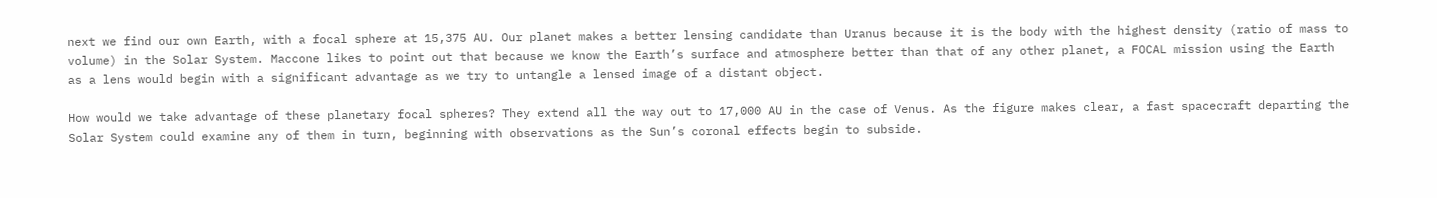next we find our own Earth, with a focal sphere at 15,375 AU. Our planet makes a better lensing candidate than Uranus because it is the body with the highest density (ratio of mass to volume) in the Solar System. Maccone likes to point out that because we know the Earth’s surface and atmosphere better than that of any other planet, a FOCAL mission using the Earth as a lens would begin with a significant advantage as we try to untangle a lensed image of a distant object.

How would we take advantage of these planetary focal spheres? They extend all the way out to 17,000 AU in the case of Venus. As the figure makes clear, a fast spacecraft departing the Solar System could examine any of them in turn, beginning with observations as the Sun’s coronal effects begin to subside.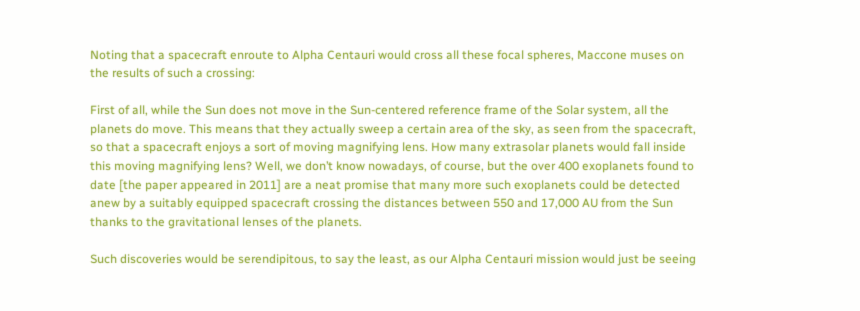Noting that a spacecraft enroute to Alpha Centauri would cross all these focal spheres, Maccone muses on the results of such a crossing:

First of all, while the Sun does not move in the Sun-centered reference frame of the Solar system, all the planets do move. This means that they actually sweep a certain area of the sky, as seen from the spacecraft, so that a spacecraft enjoys a sort of moving magnifying lens. How many extrasolar planets would fall inside this moving magnifying lens? Well, we don’t know nowadays, of course, but the over 400 exoplanets found to date [the paper appeared in 2011] are a neat promise that many more such exoplanets could be detected anew by a suitably equipped spacecraft crossing the distances between 550 and 17,000 AU from the Sun thanks to the gravitational lenses of the planets.

Such discoveries would be serendipitous, to say the least, as our Alpha Centauri mission would just be seeing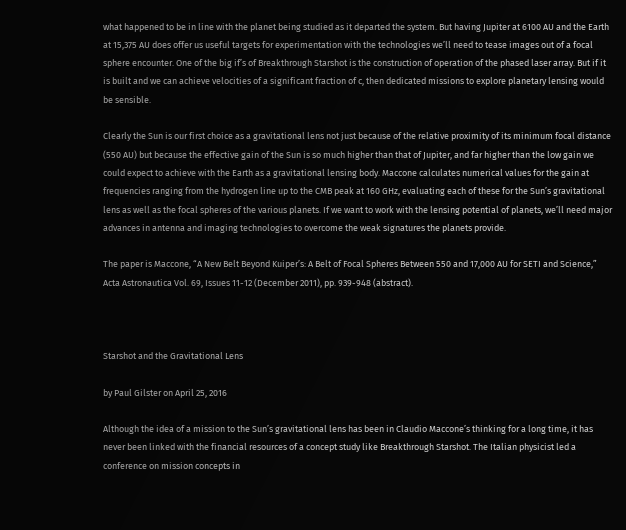what happened to be in line with the planet being studied as it departed the system. But having Jupiter at 6100 AU and the Earth at 15,375 AU does offer us useful targets for experimentation with the technologies we’ll need to tease images out of a focal sphere encounter. One of the big if’s of Breakthrough Starshot is the construction of operation of the phased laser array. But if it is built and we can achieve velocities of a significant fraction of c, then dedicated missions to explore planetary lensing would be sensible.

Clearly the Sun is our first choice as a gravitational lens not just because of the relative proximity of its minimum focal distance (550 AU) but because the effective gain of the Sun is so much higher than that of Jupiter, and far higher than the low gain we could expect to achieve with the Earth as a gravitational lensing body. Maccone calculates numerical values for the gain at frequencies ranging from the hydrogen line up to the CMB peak at 160 GHz, evaluating each of these for the Sun’s gravitational lens as well as the focal spheres of the various planets. If we want to work with the lensing potential of planets, we’ll need major advances in antenna and imaging technologies to overcome the weak signatures the planets provide.

The paper is Maccone, “A New Belt Beyond Kuiper’s: A Belt of Focal Spheres Between 550 and 17,000 AU for SETI and Science,” Acta Astronautica Vol. 69, Issues 11-12 (December 2011), pp. 939-948 (abstract).



Starshot and the Gravitational Lens

by Paul Gilster on April 25, 2016

Although the idea of a mission to the Sun’s gravitational lens has been in Claudio Maccone’s thinking for a long time, it has never been linked with the financial resources of a concept study like Breakthrough Starshot. The Italian physicist led a conference on mission concepts in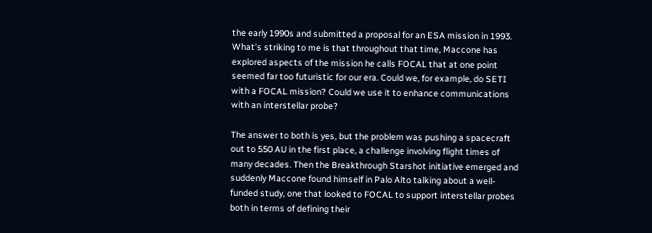the early 1990s and submitted a proposal for an ESA mission in 1993. What’s striking to me is that throughout that time, Maccone has explored aspects of the mission he calls FOCAL that at one point seemed far too futuristic for our era. Could we, for example, do SETI with a FOCAL mission? Could we use it to enhance communications with an interstellar probe?

The answer to both is yes, but the problem was pushing a spacecraft out to 550 AU in the first place, a challenge involving flight times of many decades. Then the Breakthrough Starshot initiative emerged and suddenly Maccone found himself in Palo Alto talking about a well-funded study, one that looked to FOCAL to support interstellar probes both in terms of defining their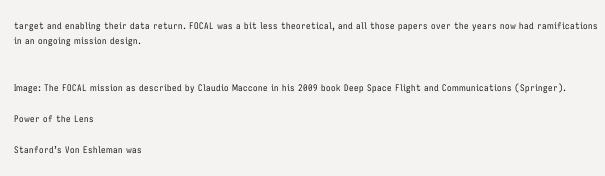target and enabling their data return. FOCAL was a bit less theoretical, and all those papers over the years now had ramifications in an ongoing mission design.


Image: The FOCAL mission as described by Claudio Maccone in his 2009 book Deep Space Flight and Communications (Springer).

Power of the Lens

Stanford’s Von Eshleman was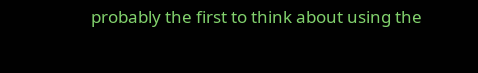probably the first to think about using the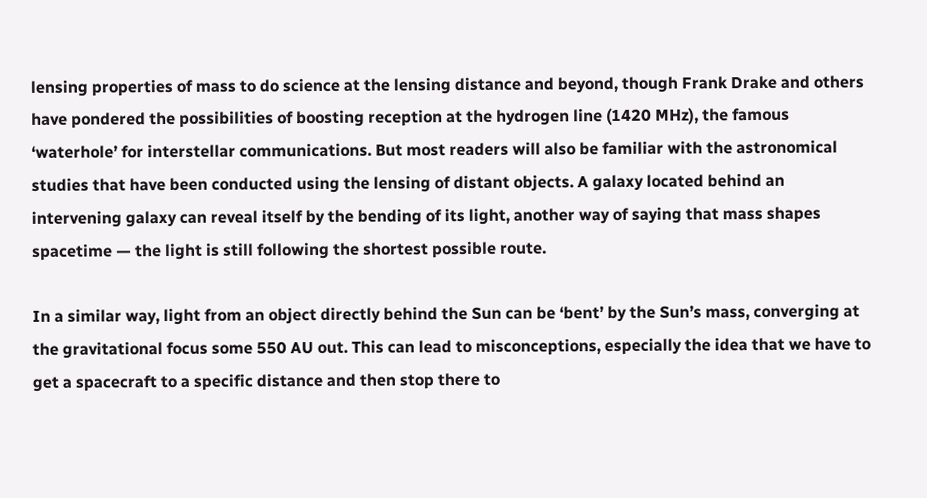lensing properties of mass to do science at the lensing distance and beyond, though Frank Drake and others have pondered the possibilities of boosting reception at the hydrogen line (1420 MHz), the famous ‘waterhole’ for interstellar communications. But most readers will also be familiar with the astronomical studies that have been conducted using the lensing of distant objects. A galaxy located behind an intervening galaxy can reveal itself by the bending of its light, another way of saying that mass shapes spacetime — the light is still following the shortest possible route.

In a similar way, light from an object directly behind the Sun can be ‘bent’ by the Sun’s mass, converging at the gravitational focus some 550 AU out. This can lead to misconceptions, especially the idea that we have to get a spacecraft to a specific distance and then stop there to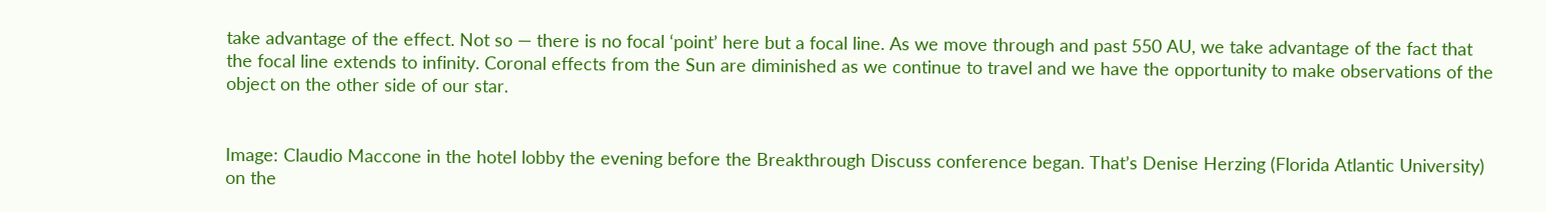take advantage of the effect. Not so — there is no focal ‘point’ here but a focal line. As we move through and past 550 AU, we take advantage of the fact that the focal line extends to infinity. Coronal effects from the Sun are diminished as we continue to travel and we have the opportunity to make observations of the object on the other side of our star.


Image: Claudio Maccone in the hotel lobby the evening before the Breakthrough Discuss conference began. That’s Denise Herzing (Florida Atlantic University) on the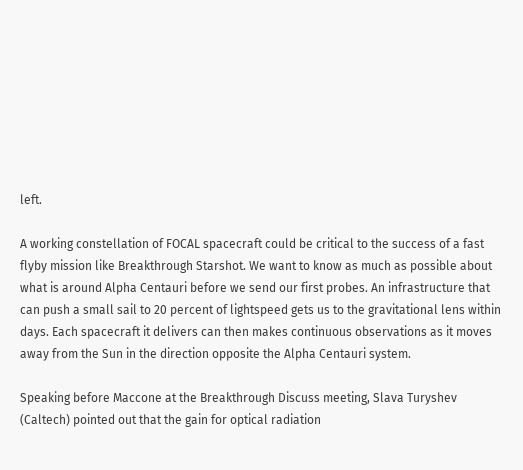left.

A working constellation of FOCAL spacecraft could be critical to the success of a fast flyby mission like Breakthrough Starshot. We want to know as much as possible about what is around Alpha Centauri before we send our first probes. An infrastructure that can push a small sail to 20 percent of lightspeed gets us to the gravitational lens within days. Each spacecraft it delivers can then makes continuous observations as it moves away from the Sun in the direction opposite the Alpha Centauri system.

Speaking before Maccone at the Breakthrough Discuss meeting, Slava Turyshev (Caltech) pointed out that the gain for optical radiation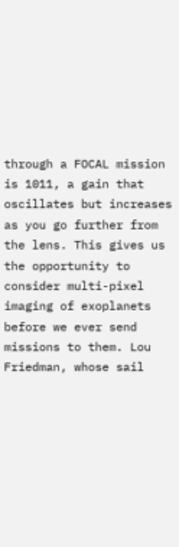through a FOCAL mission is 1011, a gain that oscillates but increases as you go further from the lens. This gives us the opportunity to consider multi-pixel imaging of exoplanets before we ever send missions to them. Lou Friedman, whose sail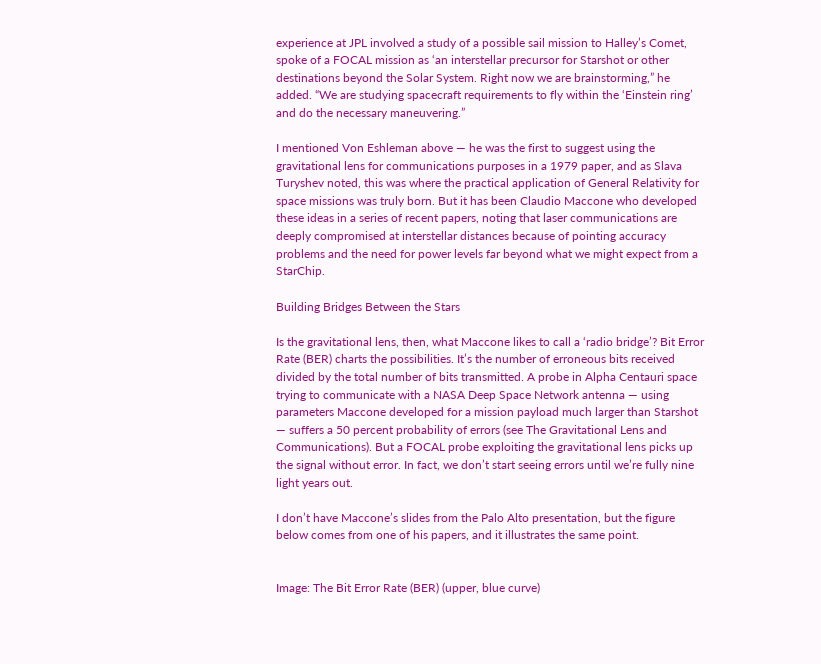experience at JPL involved a study of a possible sail mission to Halley’s Comet, spoke of a FOCAL mission as ‘an interstellar precursor for Starshot or other destinations beyond the Solar System. Right now we are brainstorming,” he added. “We are studying spacecraft requirements to fly within the ‘Einstein ring’ and do the necessary maneuvering.”

I mentioned Von Eshleman above — he was the first to suggest using the gravitational lens for communications purposes in a 1979 paper, and as Slava Turyshev noted, this was where the practical application of General Relativity for space missions was truly born. But it has been Claudio Maccone who developed these ideas in a series of recent papers, noting that laser communications are deeply compromised at interstellar distances because of pointing accuracy problems and the need for power levels far beyond what we might expect from a StarChip.

Building Bridges Between the Stars

Is the gravitational lens, then, what Maccone likes to call a ‘radio bridge’? Bit Error Rate (BER) charts the possibilities. It’s the number of erroneous bits received divided by the total number of bits transmitted. A probe in Alpha Centauri space trying to communicate with a NASA Deep Space Network antenna — using parameters Maccone developed for a mission payload much larger than Starshot — suffers a 50 percent probability of errors (see The Gravitational Lens and Communications). But a FOCAL probe exploiting the gravitational lens picks up the signal without error. In fact, we don’t start seeing errors until we’re fully nine light years out.

I don’t have Maccone’s slides from the Palo Alto presentation, but the figure below comes from one of his papers, and it illustrates the same point.


Image: The Bit Error Rate (BER) (upper, blue curve)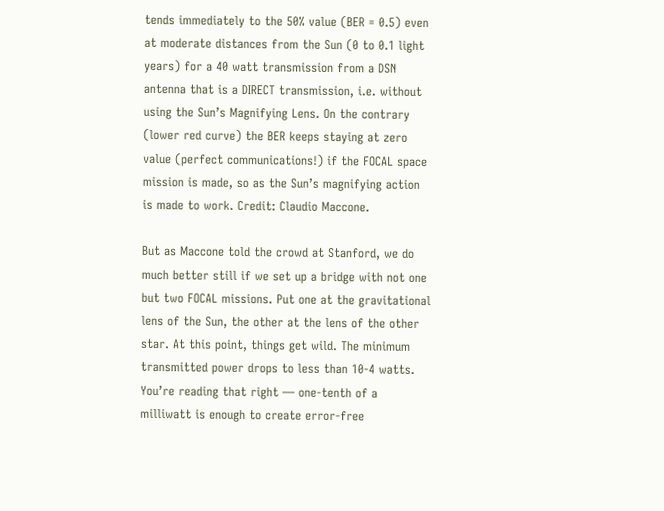tends immediately to the 50% value (BER = 0.5) even at moderate distances from the Sun (0 to 0.1 light years) for a 40 watt transmission from a DSN antenna that is a DIRECT transmission, i.e. without using the Sun’s Magnifying Lens. On the contrary (lower red curve) the BER keeps staying at zero value (perfect communications!) if the FOCAL space mission is made, so as the Sun’s magnifying action is made to work. Credit: Claudio Maccone.

But as Maccone told the crowd at Stanford, we do much better still if we set up a bridge with not one but two FOCAL missions. Put one at the gravitational lens of the Sun, the other at the lens of the other star. At this point, things get wild. The minimum transmitted power drops to less than 10-4 watts. You’re reading that right — one-tenth of a milliwatt is enough to create error-free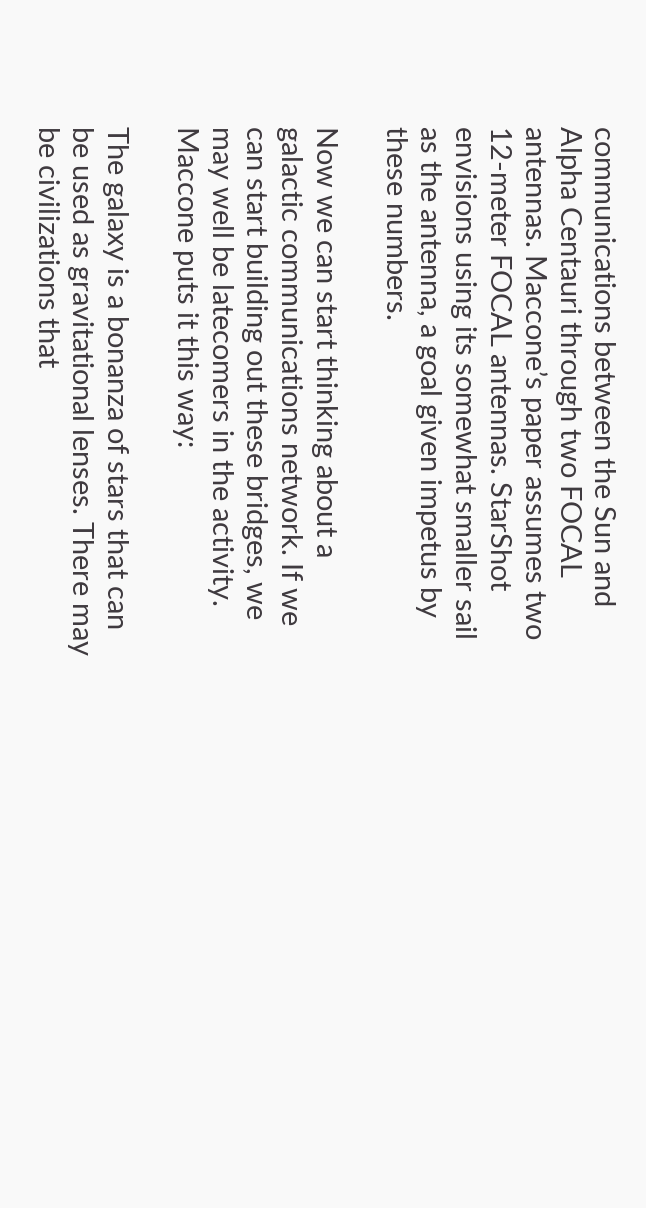communications between the Sun and Alpha Centauri through two FOCAL antennas. Maccone’s paper assumes two 12-meter FOCAL antennas. StarShot envisions using its somewhat smaller sail as the antenna, a goal given impetus by these numbers.

Now we can start thinking about a galactic communications network. If we can start building out these bridges, we may well be latecomers in the activity. Maccone puts it this way:

The galaxy is a bonanza of stars that can be used as gravitational lenses. There may be civilizations that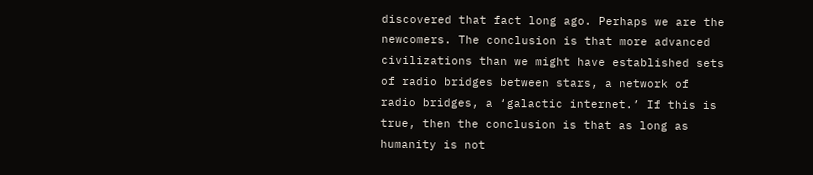discovered that fact long ago. Perhaps we are the newcomers. The conclusion is that more advanced civilizations than we might have established sets of radio bridges between stars, a network of radio bridges, a ‘galactic internet.’ If this is true, then the conclusion is that as long as humanity is not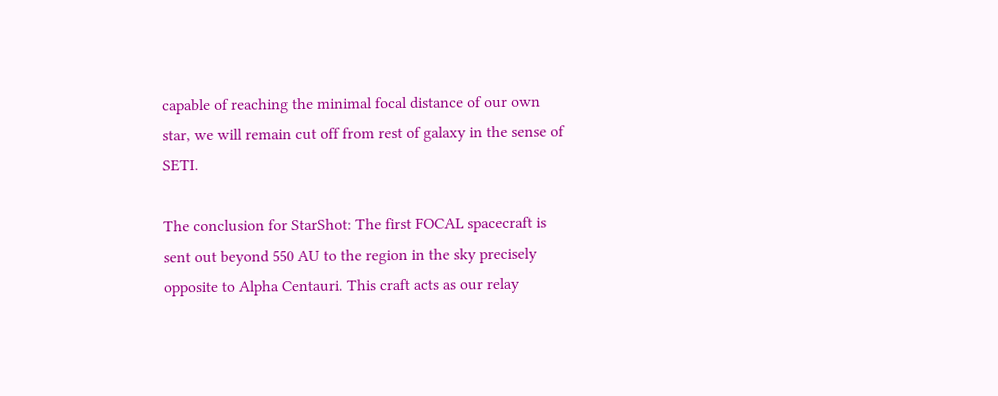capable of reaching the minimal focal distance of our own star, we will remain cut off from rest of galaxy in the sense of SETI.

The conclusion for StarShot: The first FOCAL spacecraft is sent out beyond 550 AU to the region in the sky precisely opposite to Alpha Centauri. This craft acts as our relay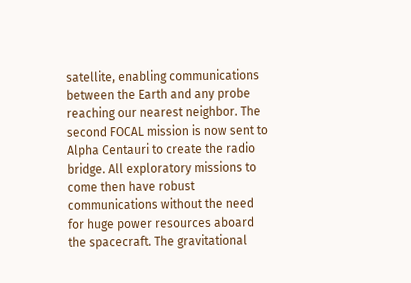satellite, enabling communications between the Earth and any probe reaching our nearest neighbor. The second FOCAL mission is now sent to Alpha Centauri to create the radio bridge. All exploratory missions to come then have robust communications without the need for huge power resources aboard the spacecraft. The gravitational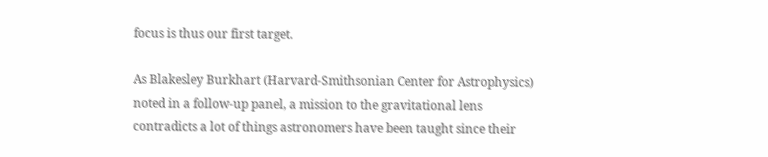focus is thus our first target.

As Blakesley Burkhart (Harvard-Smithsonian Center for Astrophysics) noted in a follow-up panel, a mission to the gravitational lens contradicts a lot of things astronomers have been taught since their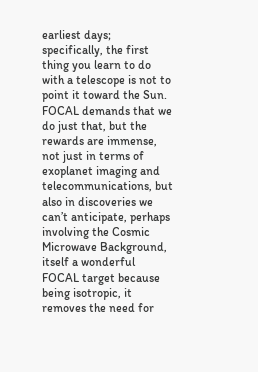earliest days; specifically, the first thing you learn to do with a telescope is not to point it toward the Sun. FOCAL demands that we do just that, but the rewards are immense, not just in terms of exoplanet imaging and telecommunications, but also in discoveries we can’t anticipate, perhaps involving the Cosmic Microwave Background, itself a wonderful FOCAL target because being isotropic, it removes the need for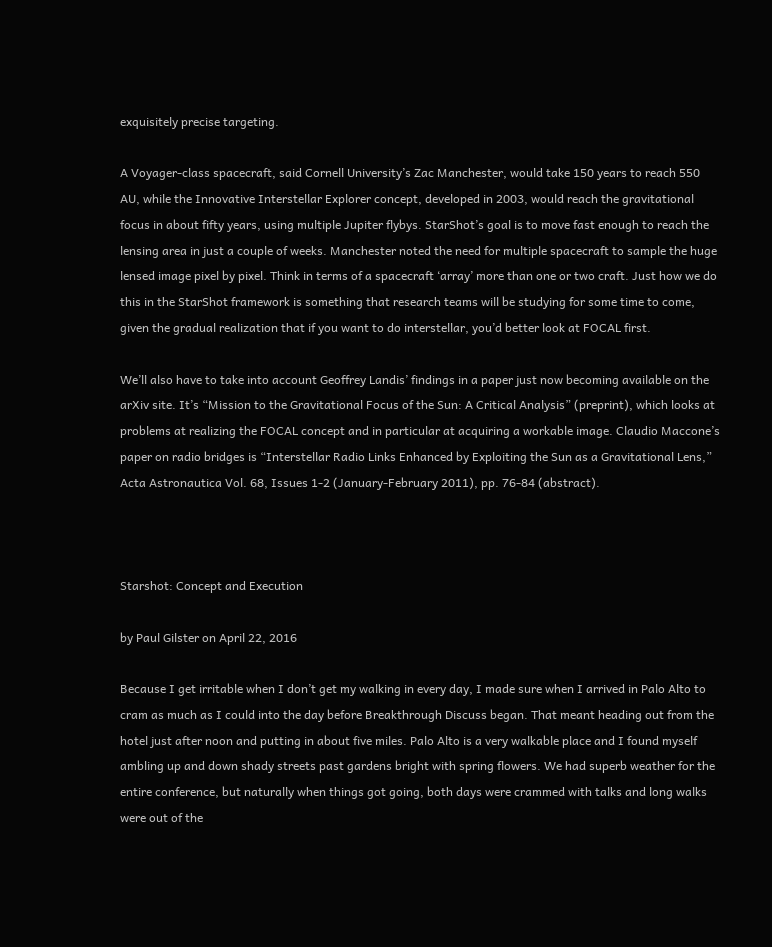exquisitely precise targeting.

A Voyager-class spacecraft, said Cornell University’s Zac Manchester, would take 150 years to reach 550 AU, while the Innovative Interstellar Explorer concept, developed in 2003, would reach the gravitational focus in about fifty years, using multiple Jupiter flybys. StarShot’s goal is to move fast enough to reach the lensing area in just a couple of weeks. Manchester noted the need for multiple spacecraft to sample the huge lensed image pixel by pixel. Think in terms of a spacecraft ‘array’ more than one or two craft. Just how we do this in the StarShot framework is something that research teams will be studying for some time to come, given the gradual realization that if you want to do interstellar, you’d better look at FOCAL first.

We’ll also have to take into account Geoffrey Landis’ findings in a paper just now becoming available on the arXiv site. It’s “Mission to the Gravitational Focus of the Sun: A Critical Analysis” (preprint), which looks at problems at realizing the FOCAL concept and in particular at acquiring a workable image. Claudio Maccone’s paper on radio bridges is “Interstellar Radio Links Enhanced by Exploiting the Sun as a Gravitational Lens,” Acta Astronautica Vol. 68, Issues 1-2 (January-February 2011), pp. 76-84 (abstract).



Starshot: Concept and Execution

by Paul Gilster on April 22, 2016

Because I get irritable when I don’t get my walking in every day, I made sure when I arrived in Palo Alto to cram as much as I could into the day before Breakthrough Discuss began. That meant heading out from the hotel just after noon and putting in about five miles. Palo Alto is a very walkable place and I found myself ambling up and down shady streets past gardens bright with spring flowers. We had superb weather for the entire conference, but naturally when things got going, both days were crammed with talks and long walks were out of the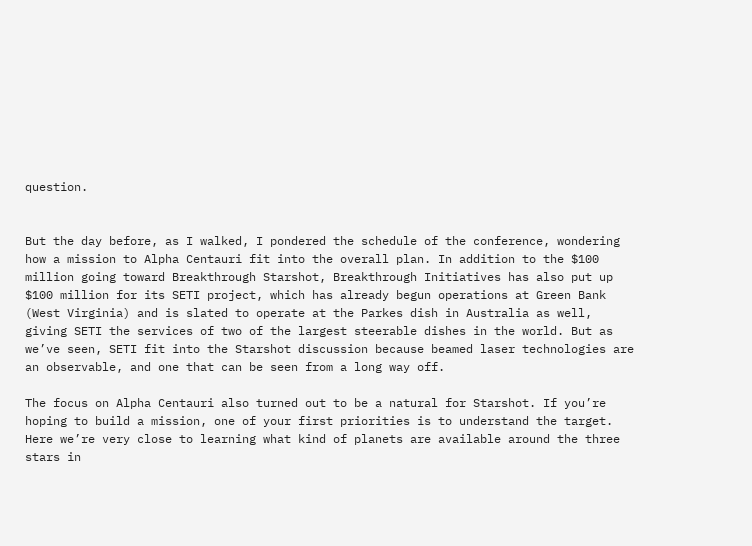question.


But the day before, as I walked, I pondered the schedule of the conference, wondering how a mission to Alpha Centauri fit into the overall plan. In addition to the $100 million going toward Breakthrough Starshot, Breakthrough Initiatives has also put up $100 million for its SETI project, which has already begun operations at Green Bank (West Virginia) and is slated to operate at the Parkes dish in Australia as well, giving SETI the services of two of the largest steerable dishes in the world. But as we’ve seen, SETI fit into the Starshot discussion because beamed laser technologies are an observable, and one that can be seen from a long way off.

The focus on Alpha Centauri also turned out to be a natural for Starshot. If you’re hoping to build a mission, one of your first priorities is to understand the target. Here we’re very close to learning what kind of planets are available around the three stars in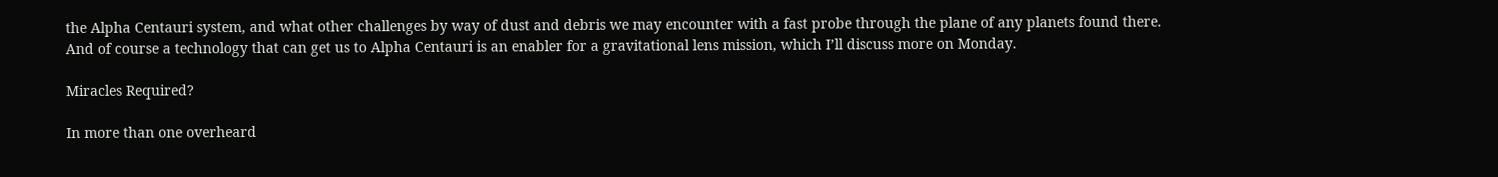the Alpha Centauri system, and what other challenges by way of dust and debris we may encounter with a fast probe through the plane of any planets found there. And of course a technology that can get us to Alpha Centauri is an enabler for a gravitational lens mission, which I’ll discuss more on Monday.

Miracles Required?

In more than one overheard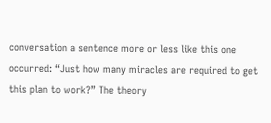conversation a sentence more or less like this one occurred: “Just how many miracles are required to get this plan to work?” The theory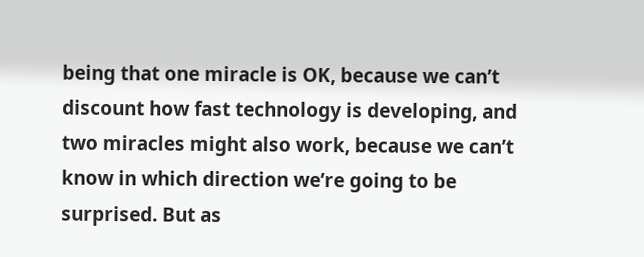being that one miracle is OK, because we can’t discount how fast technology is developing, and two miracles might also work, because we can’t know in which direction we’re going to be surprised. But as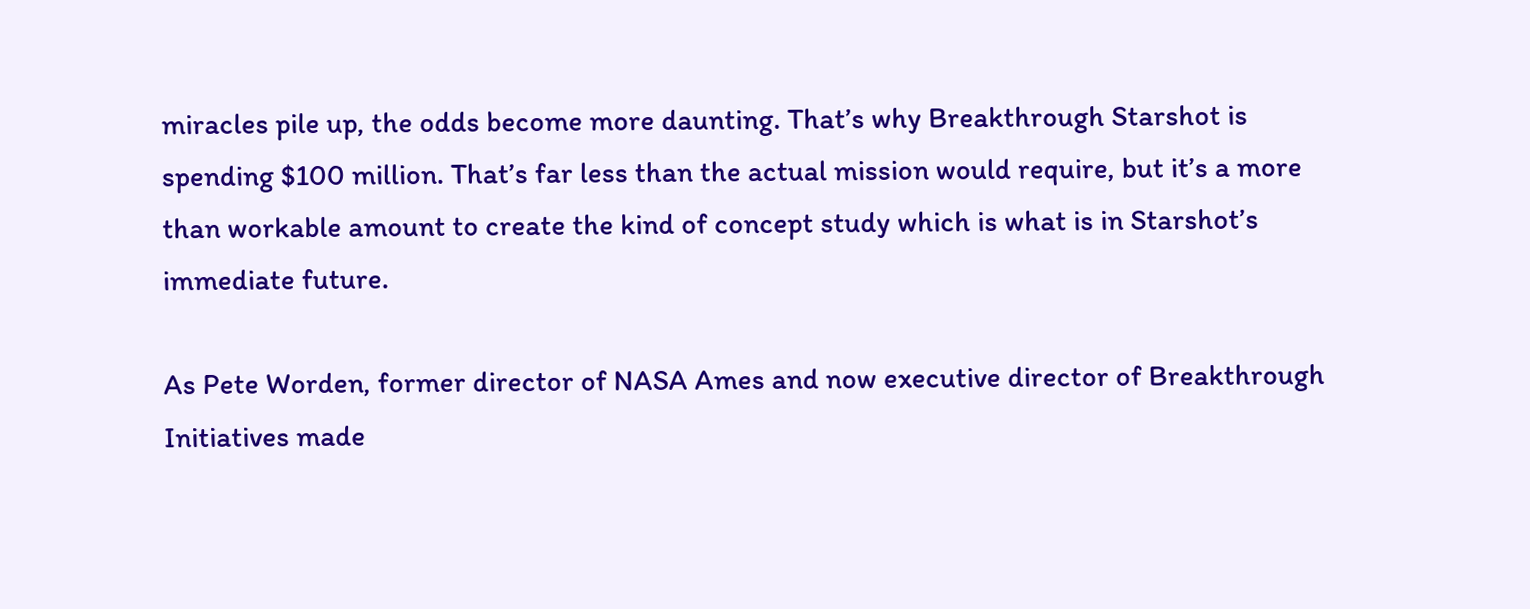miracles pile up, the odds become more daunting. That’s why Breakthrough Starshot is spending $100 million. That’s far less than the actual mission would require, but it’s a more than workable amount to create the kind of concept study which is what is in Starshot’s immediate future.

As Pete Worden, former director of NASA Ames and now executive director of Breakthrough Initiatives made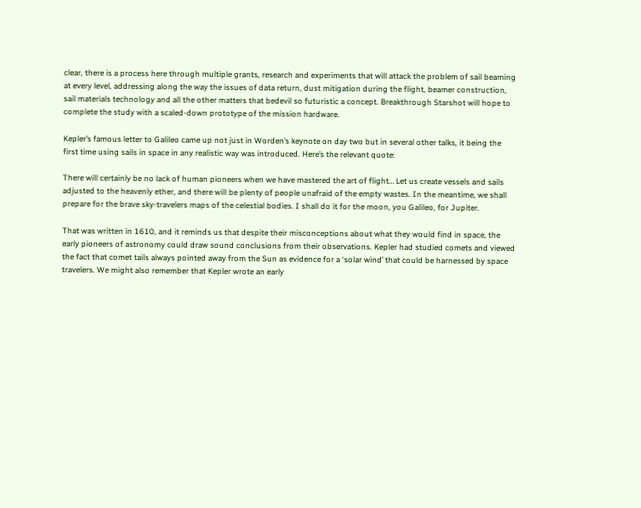clear, there is a process here through multiple grants, research and experiments that will attack the problem of sail beaming at every level, addressing along the way the issues of data return, dust mitigation during the flight, beamer construction, sail materials technology and all the other matters that bedevil so futuristic a concept. Breakthrough Starshot will hope to complete the study with a scaled-down prototype of the mission hardware.

Kepler’s famous letter to Galileo came up not just in Worden’s keynote on day two but in several other talks, it being the first time using sails in space in any realistic way was introduced. Here’s the relevant quote:

There will certainly be no lack of human pioneers when we have mastered the art of flight… Let us create vessels and sails adjusted to the heavenly ether, and there will be plenty of people unafraid of the empty wastes. In the meantime, we shall prepare for the brave sky-travelers maps of the celestial bodies. I shall do it for the moon, you Galileo, for Jupiter.

That was written in 1610, and it reminds us that despite their misconceptions about what they would find in space, the early pioneers of astronomy could draw sound conclusions from their observations. Kepler had studied comets and viewed the fact that comet tails always pointed away from the Sun as evidence for a ‘solar wind’ that could be harnessed by space travelers. We might also remember that Kepler wrote an early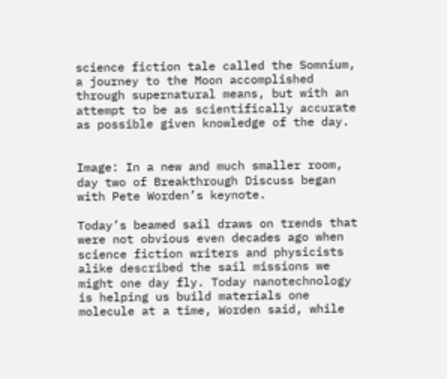science fiction tale called the Somnium, a journey to the Moon accomplished through supernatural means, but with an attempt to be as scientifically accurate as possible given knowledge of the day.


Image: In a new and much smaller room, day two of Breakthrough Discuss began with Pete Worden’s keynote.

Today’s beamed sail draws on trends that were not obvious even decades ago when science fiction writers and physicists alike described the sail missions we might one day fly. Today nanotechnology is helping us build materials one molecule at a time, Worden said, while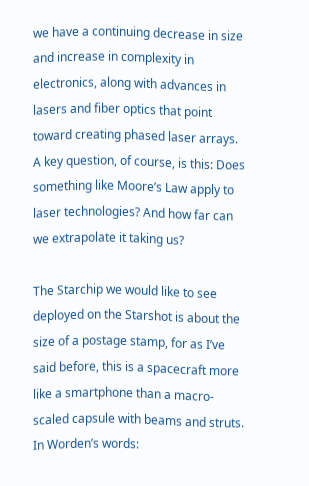we have a continuing decrease in size and increase in complexity in electronics, along with advances in lasers and fiber optics that point toward creating phased laser arrays. A key question, of course, is this: Does something like Moore’s Law apply to laser technologies? And how far can we extrapolate it taking us?

The Starchip we would like to see deployed on the Starshot is about the size of a postage stamp, for as I’ve said before, this is a spacecraft more like a smartphone than a macro-scaled capsule with beams and struts. In Worden’s words: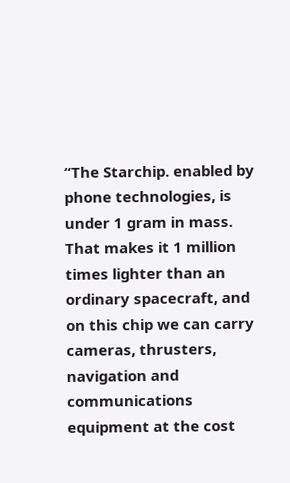“The Starchip. enabled by phone technologies, is under 1 gram in mass. That makes it 1 million times lighter than an ordinary spacecraft, and on this chip we can carry cameras, thrusters, navigation and communications equipment at the cost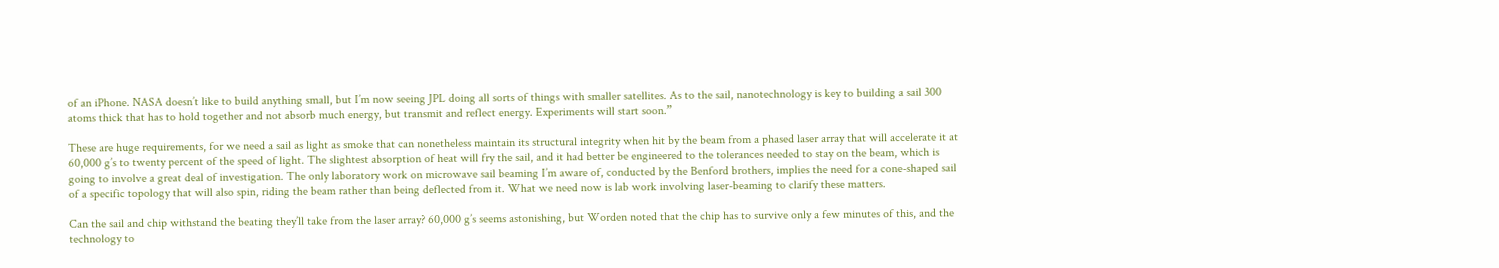of an iPhone. NASA doesn’t like to build anything small, but I’m now seeing JPL doing all sorts of things with smaller satellites. As to the sail, nanotechnology is key to building a sail 300 atoms thick that has to hold together and not absorb much energy, but transmit and reflect energy. Experiments will start soon.”

These are huge requirements, for we need a sail as light as smoke that can nonetheless maintain its structural integrity when hit by the beam from a phased laser array that will accelerate it at 60,000 g’s to twenty percent of the speed of light. The slightest absorption of heat will fry the sail, and it had better be engineered to the tolerances needed to stay on the beam, which is going to involve a great deal of investigation. The only laboratory work on microwave sail beaming I’m aware of, conducted by the Benford brothers, implies the need for a cone-shaped sail of a specific topology that will also spin, riding the beam rather than being deflected from it. What we need now is lab work involving laser-beaming to clarify these matters.

Can the sail and chip withstand the beating they’ll take from the laser array? 60,000 g’s seems astonishing, but Worden noted that the chip has to survive only a few minutes of this, and the technology to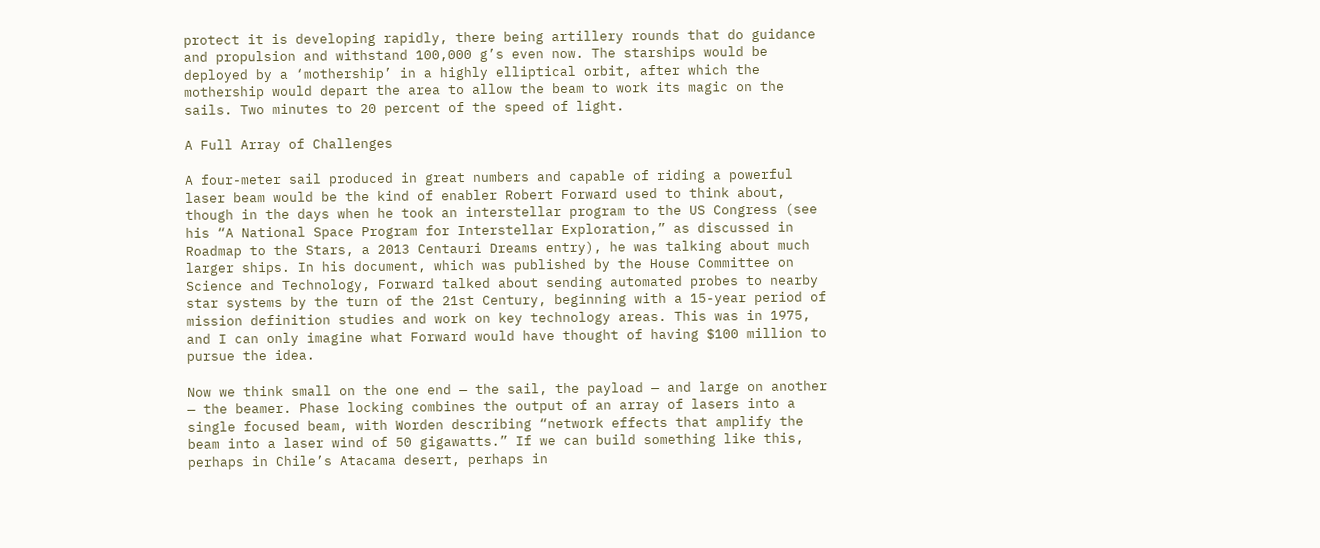protect it is developing rapidly, there being artillery rounds that do guidance and propulsion and withstand 100,000 g’s even now. The starships would be deployed by a ‘mothership’ in a highly elliptical orbit, after which the mothership would depart the area to allow the beam to work its magic on the sails. Two minutes to 20 percent of the speed of light.

A Full Array of Challenges

A four-meter sail produced in great numbers and capable of riding a powerful laser beam would be the kind of enabler Robert Forward used to think about, though in the days when he took an interstellar program to the US Congress (see his “A National Space Program for Interstellar Exploration,” as discussed in Roadmap to the Stars, a 2013 Centauri Dreams entry), he was talking about much larger ships. In his document, which was published by the House Committee on Science and Technology, Forward talked about sending automated probes to nearby star systems by the turn of the 21st Century, beginning with a 15-year period of mission definition studies and work on key technology areas. This was in 1975, and I can only imagine what Forward would have thought of having $100 million to pursue the idea.

Now we think small on the one end — the sail, the payload — and large on another — the beamer. Phase locking combines the output of an array of lasers into a single focused beam, with Worden describing “network effects that amplify the beam into a laser wind of 50 gigawatts.” If we can build something like this, perhaps in Chile’s Atacama desert, perhaps in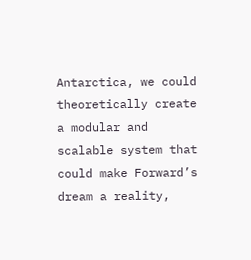Antarctica, we could theoretically create a modular and scalable system that could make Forward’s dream a reality,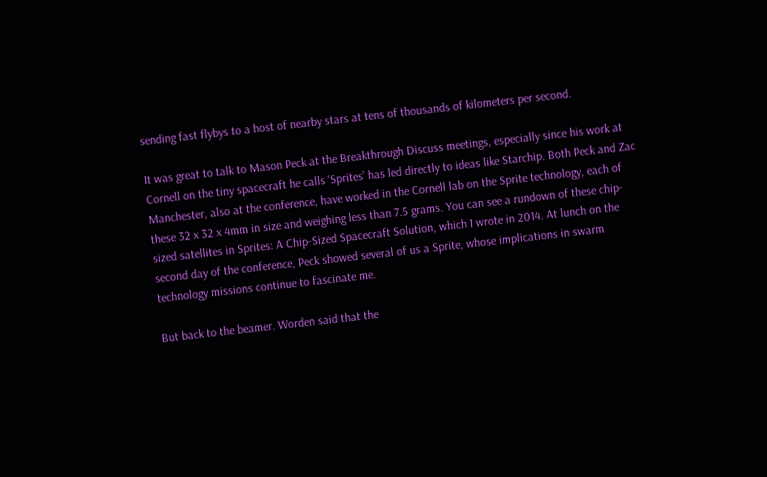sending fast flybys to a host of nearby stars at tens of thousands of kilometers per second.

It was great to talk to Mason Peck at the Breakthrough Discuss meetings, especially since his work at Cornell on the tiny spacecraft he calls ‘Sprites’ has led directly to ideas like Starchip. Both Peck and Zac Manchester, also at the conference, have worked in the Cornell lab on the Sprite technology, each of these 32 x 32 x 4mm in size and weighing less than 7.5 grams. You can see a rundown of these chip-sized satellites in Sprites: A Chip-Sized Spacecraft Solution, which I wrote in 2014. At lunch on the second day of the conference, Peck showed several of us a Sprite, whose implications in swarm technology missions continue to fascinate me.

But back to the beamer. Worden said that the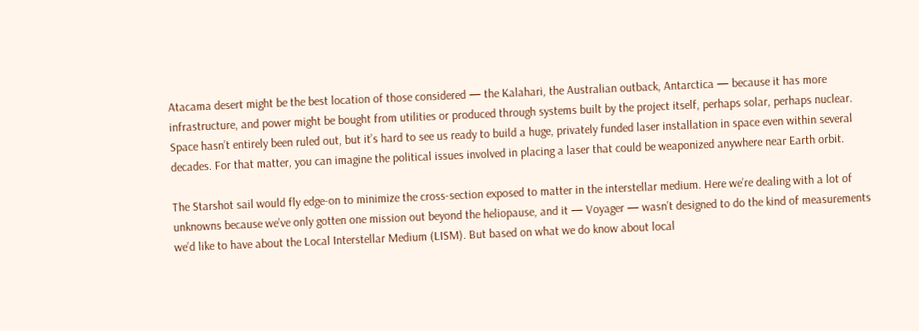Atacama desert might be the best location of those considered — the Kalahari, the Australian outback, Antarctica — because it has more infrastructure, and power might be bought from utilities or produced through systems built by the project itself, perhaps solar, perhaps nuclear. Space hasn’t entirely been ruled out, but it’s hard to see us ready to build a huge, privately funded laser installation in space even within several decades. For that matter, you can imagine the political issues involved in placing a laser that could be weaponized anywhere near Earth orbit.

The Starshot sail would fly edge-on to minimize the cross-section exposed to matter in the interstellar medium. Here we’re dealing with a lot of unknowns because we’ve only gotten one mission out beyond the heliopause, and it — Voyager — wasn’t designed to do the kind of measurements we’d like to have about the Local Interstellar Medium (LISM). But based on what we do know about local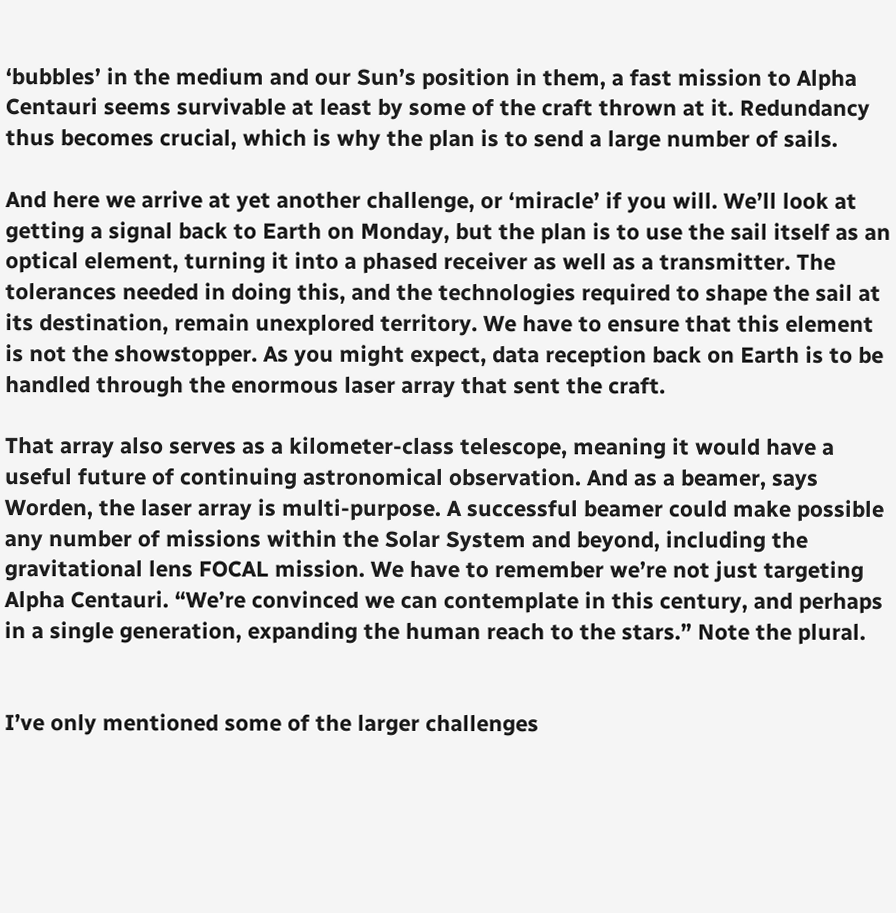‘bubbles’ in the medium and our Sun’s position in them, a fast mission to Alpha Centauri seems survivable at least by some of the craft thrown at it. Redundancy thus becomes crucial, which is why the plan is to send a large number of sails.

And here we arrive at yet another challenge, or ‘miracle’ if you will. We’ll look at getting a signal back to Earth on Monday, but the plan is to use the sail itself as an optical element, turning it into a phased receiver as well as a transmitter. The tolerances needed in doing this, and the technologies required to shape the sail at its destination, remain unexplored territory. We have to ensure that this element is not the showstopper. As you might expect, data reception back on Earth is to be handled through the enormous laser array that sent the craft.

That array also serves as a kilometer-class telescope, meaning it would have a useful future of continuing astronomical observation. And as a beamer, says Worden, the laser array is multi-purpose. A successful beamer could make possible any number of missions within the Solar System and beyond, including the gravitational lens FOCAL mission. We have to remember we’re not just targeting Alpha Centauri. “We’re convinced we can contemplate in this century, and perhaps in a single generation, expanding the human reach to the stars.” Note the plural.


I’ve only mentioned some of the larger challenges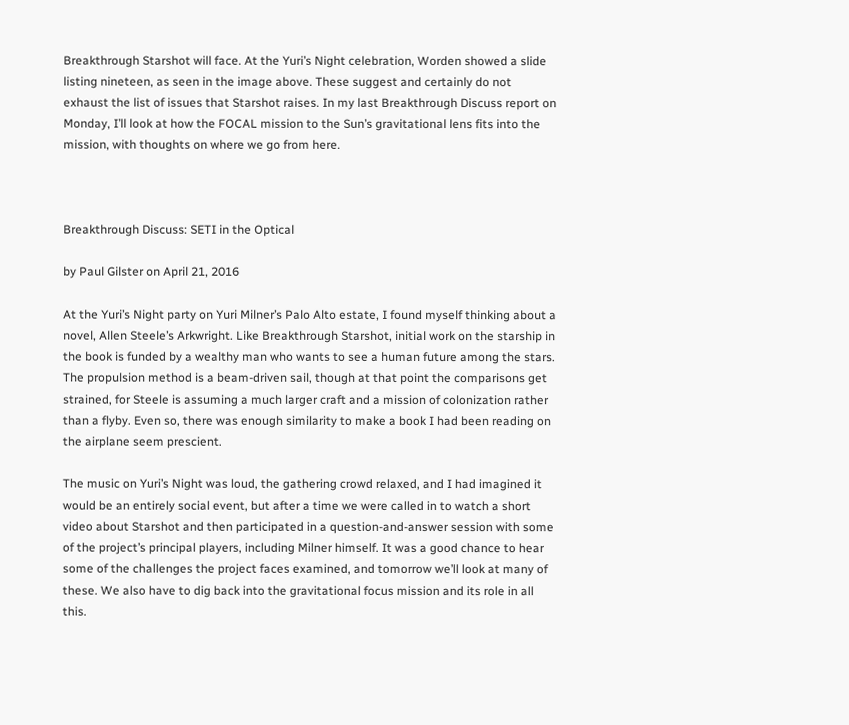Breakthrough Starshot will face. At the Yuri’s Night celebration, Worden showed a slide listing nineteen, as seen in the image above. These suggest and certainly do not exhaust the list of issues that Starshot raises. In my last Breakthrough Discuss report on Monday, I’ll look at how the FOCAL mission to the Sun’s gravitational lens fits into the mission, with thoughts on where we go from here.



Breakthrough Discuss: SETI in the Optical

by Paul Gilster on April 21, 2016

At the Yuri’s Night party on Yuri Milner’s Palo Alto estate, I found myself thinking about a novel, Allen Steele’s Arkwright. Like Breakthrough Starshot, initial work on the starship in the book is funded by a wealthy man who wants to see a human future among the stars. The propulsion method is a beam-driven sail, though at that point the comparisons get strained, for Steele is assuming a much larger craft and a mission of colonization rather than a flyby. Even so, there was enough similarity to make a book I had been reading on the airplane seem prescient.

The music on Yuri’s Night was loud, the gathering crowd relaxed, and I had imagined it would be an entirely social event, but after a time we were called in to watch a short video about Starshot and then participated in a question-and-answer session with some of the project’s principal players, including Milner himself. It was a good chance to hear some of the challenges the project faces examined, and tomorrow we’ll look at many of these. We also have to dig back into the gravitational focus mission and its role in all this.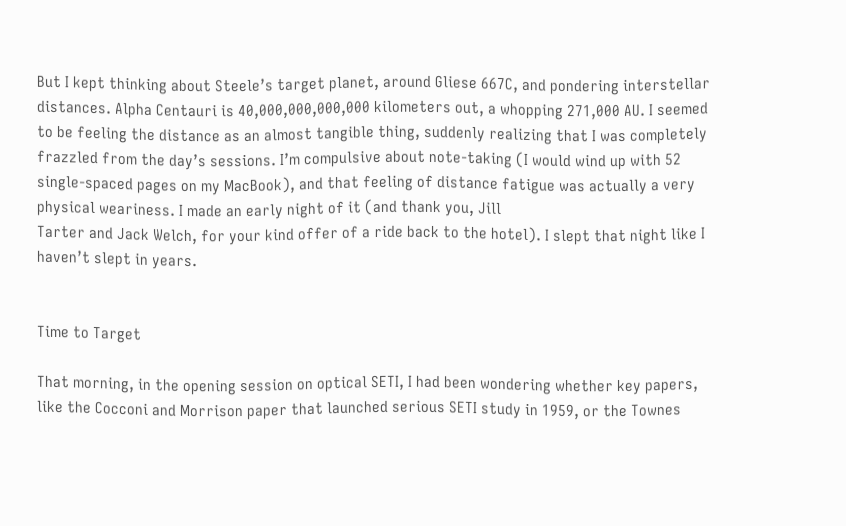But I kept thinking about Steele’s target planet, around Gliese 667C, and pondering interstellar distances. Alpha Centauri is 40,000,000,000,000 kilometers out, a whopping 271,000 AU. I seemed to be feeling the distance as an almost tangible thing, suddenly realizing that I was completely frazzled from the day’s sessions. I’m compulsive about note-taking (I would wind up with 52 single-spaced pages on my MacBook), and that feeling of distance fatigue was actually a very physical weariness. I made an early night of it (and thank you, Jill
Tarter and Jack Welch, for your kind offer of a ride back to the hotel). I slept that night like I haven’t slept in years.


Time to Target

That morning, in the opening session on optical SETI, I had been wondering whether key papers, like the Cocconi and Morrison paper that launched serious SETI study in 1959, or the Townes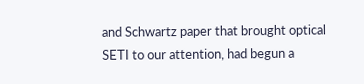and Schwartz paper that brought optical SETI to our attention, had begun a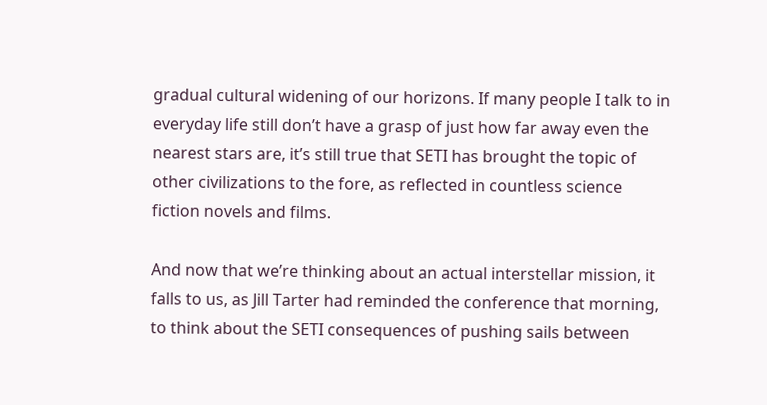gradual cultural widening of our horizons. If many people I talk to in everyday life still don’t have a grasp of just how far away even the nearest stars are, it’s still true that SETI has brought the topic of other civilizations to the fore, as reflected in countless science fiction novels and films.

And now that we’re thinking about an actual interstellar mission, it falls to us, as Jill Tarter had reminded the conference that morning, to think about the SETI consequences of pushing sails between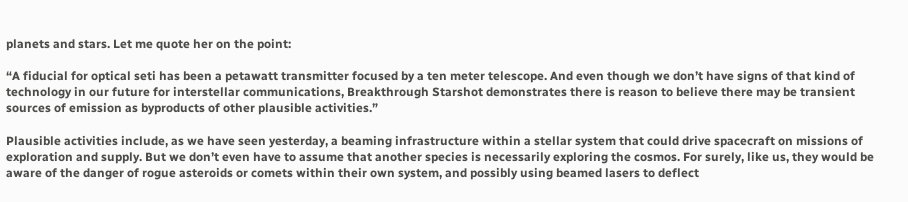planets and stars. Let me quote her on the point:

“A fiducial for optical seti has been a petawatt transmitter focused by a ten meter telescope. And even though we don’t have signs of that kind of technology in our future for interstellar communications, Breakthrough Starshot demonstrates there is reason to believe there may be transient sources of emission as byproducts of other plausible activities.”

Plausible activities include, as we have seen yesterday, a beaming infrastructure within a stellar system that could drive spacecraft on missions of exploration and supply. But we don’t even have to assume that another species is necessarily exploring the cosmos. For surely, like us, they would be aware of the danger of rogue asteroids or comets within their own system, and possibly using beamed lasers to deflect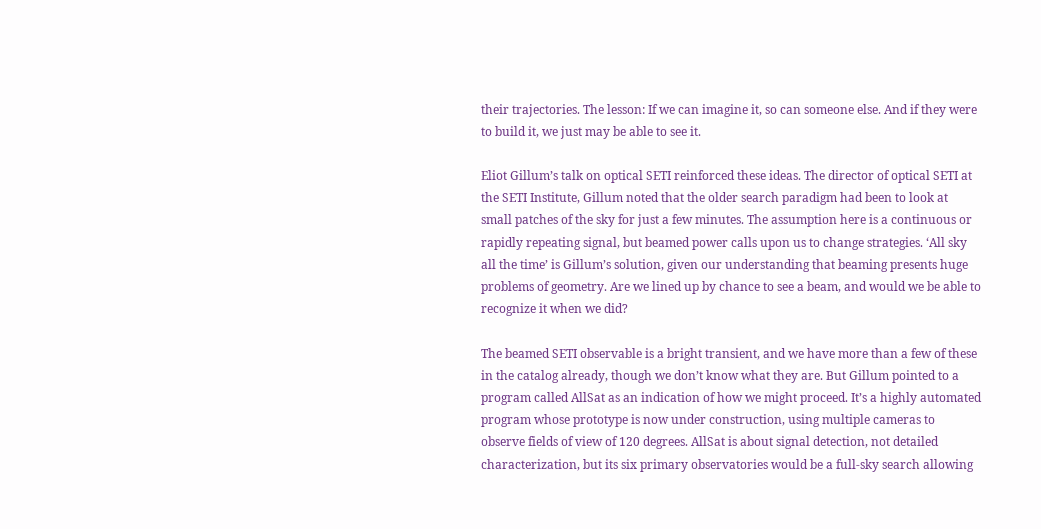their trajectories. The lesson: If we can imagine it, so can someone else. And if they were to build it, we just may be able to see it.

Eliot Gillum’s talk on optical SETI reinforced these ideas. The director of optical SETI at the SETI Institute, Gillum noted that the older search paradigm had been to look at small patches of the sky for just a few minutes. The assumption here is a continuous or rapidly repeating signal, but beamed power calls upon us to change strategies. ‘All sky all the time’ is Gillum’s solution, given our understanding that beaming presents huge problems of geometry. Are we lined up by chance to see a beam, and would we be able to recognize it when we did?

The beamed SETI observable is a bright transient, and we have more than a few of these in the catalog already, though we don’t know what they are. But Gillum pointed to a program called AllSat as an indication of how we might proceed. It’s a highly automated program whose prototype is now under construction, using multiple cameras to observe fields of view of 120 degrees. AllSat is about signal detection, not detailed characterization, but its six primary observatories would be a full-sky search allowing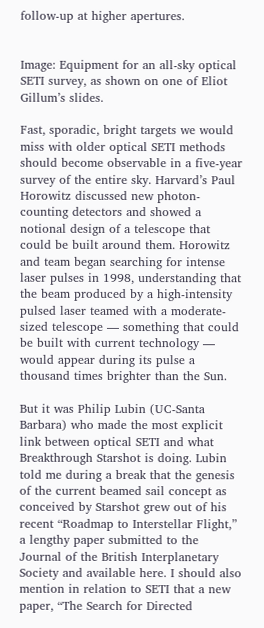follow-up at higher apertures.


Image: Equipment for an all-sky optical SETI survey, as shown on one of Eliot Gillum’s slides.

Fast, sporadic, bright targets we would miss with older optical SETI methods should become observable in a five-year survey of the entire sky. Harvard’s Paul Horowitz discussed new photon-counting detectors and showed a notional design of a telescope that could be built around them. Horowitz and team began searching for intense laser pulses in 1998, understanding that the beam produced by a high-intensity pulsed laser teamed with a moderate-sized telescope — something that could be built with current technology — would appear during its pulse a thousand times brighter than the Sun.

But it was Philip Lubin (UC-Santa Barbara) who made the most explicit link between optical SETI and what Breakthrough Starshot is doing. Lubin told me during a break that the genesis of the current beamed sail concept as conceived by Starshot grew out of his recent “Roadmap to Interstellar Flight,” a lengthy paper submitted to the Journal of the British Interplanetary Society and available here. I should also mention in relation to SETI that a new paper, “The Search for Directed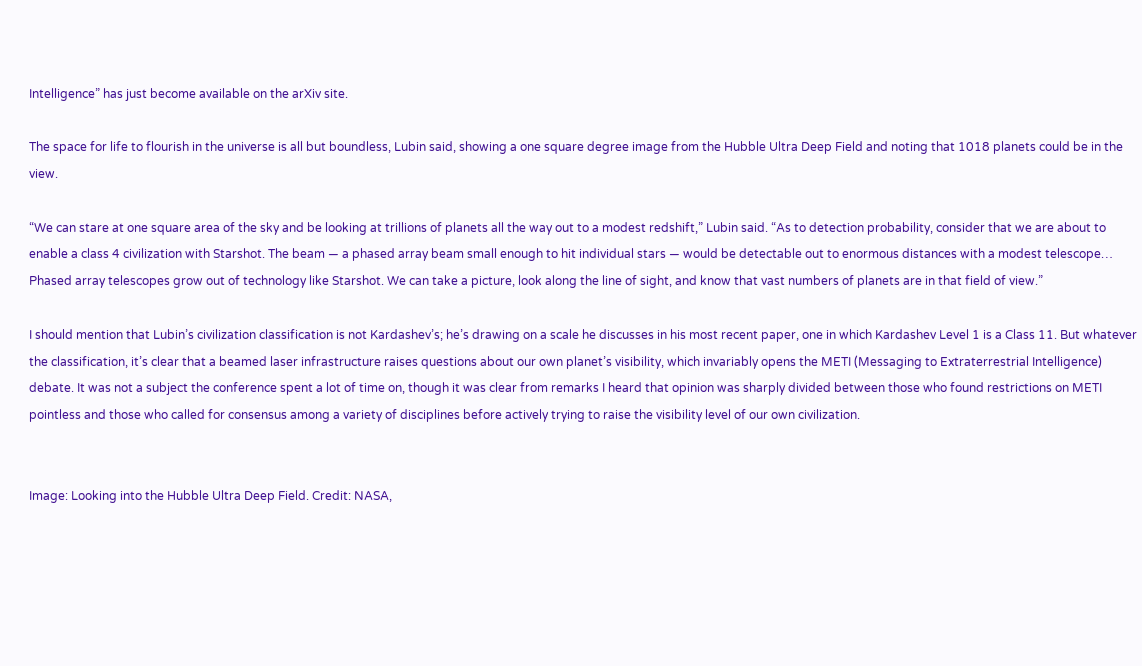Intelligence” has just become available on the arXiv site.

The space for life to flourish in the universe is all but boundless, Lubin said, showing a one square degree image from the Hubble Ultra Deep Field and noting that 1018 planets could be in the view.

“We can stare at one square area of the sky and be looking at trillions of planets all the way out to a modest redshift,” Lubin said. “As to detection probability, consider that we are about to enable a class 4 civilization with Starshot. The beam — a phased array beam small enough to hit individual stars — would be detectable out to enormous distances with a modest telescope… Phased array telescopes grow out of technology like Starshot. We can take a picture, look along the line of sight, and know that vast numbers of planets are in that field of view.”

I should mention that Lubin’s civilization classification is not Kardashev’s; he’s drawing on a scale he discusses in his most recent paper, one in which Kardashev Level 1 is a Class 11. But whatever the classification, it’s clear that a beamed laser infrastructure raises questions about our own planet’s visibility, which invariably opens the METI (Messaging to Extraterrestrial Intelligence) debate. It was not a subject the conference spent a lot of time on, though it was clear from remarks I heard that opinion was sharply divided between those who found restrictions on METI pointless and those who called for consensus among a variety of disciplines before actively trying to raise the visibility level of our own civilization.


Image: Looking into the Hubble Ultra Deep Field. Credit: NASA,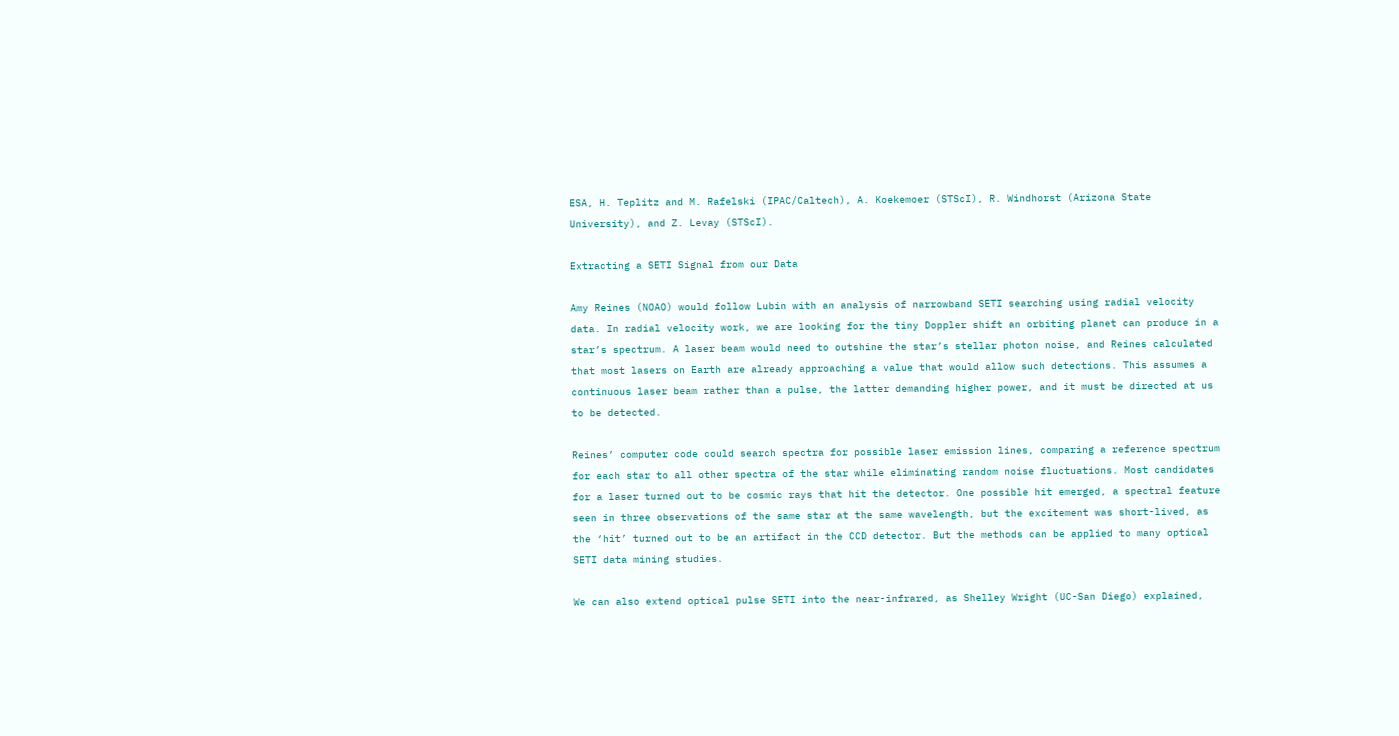ESA, H. Teplitz and M. Rafelski (IPAC/Caltech), A. Koekemoer (STScI), R. Windhorst (Arizona State University), and Z. Levay (STScI).

Extracting a SETI Signal from our Data

Amy Reines (NOAO) would follow Lubin with an analysis of narrowband SETI searching using radial velocity data. In radial velocity work, we are looking for the tiny Doppler shift an orbiting planet can produce in a star’s spectrum. A laser beam would need to outshine the star’s stellar photon noise, and Reines calculated that most lasers on Earth are already approaching a value that would allow such detections. This assumes a continuous laser beam rather than a pulse, the latter demanding higher power, and it must be directed at us to be detected.

Reines’ computer code could search spectra for possible laser emission lines, comparing a reference spectrum for each star to all other spectra of the star while eliminating random noise fluctuations. Most candidates for a laser turned out to be cosmic rays that hit the detector. One possible hit emerged, a spectral feature seen in three observations of the same star at the same wavelength, but the excitement was short-lived, as the ‘hit’ turned out to be an artifact in the CCD detector. But the methods can be applied to many optical SETI data mining studies.

We can also extend optical pulse SETI into the near-infrared, as Shelley Wright (UC-San Diego) explained,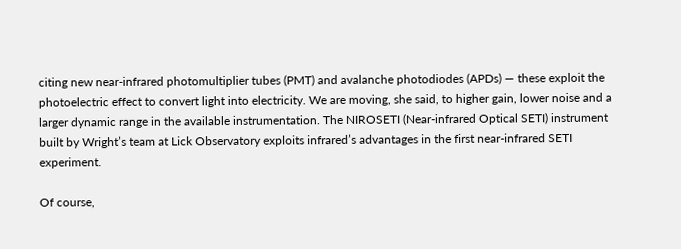citing new near-infrared photomultiplier tubes (PMT) and avalanche photodiodes (APDs) — these exploit the photoelectric effect to convert light into electricity. We are moving, she said, to higher gain, lower noise and a larger dynamic range in the available instrumentation. The NIROSETI (Near-infrared Optical SETI) instrument built by Wright’s team at Lick Observatory exploits infrared’s advantages in the first near-infrared SETI experiment.

Of course,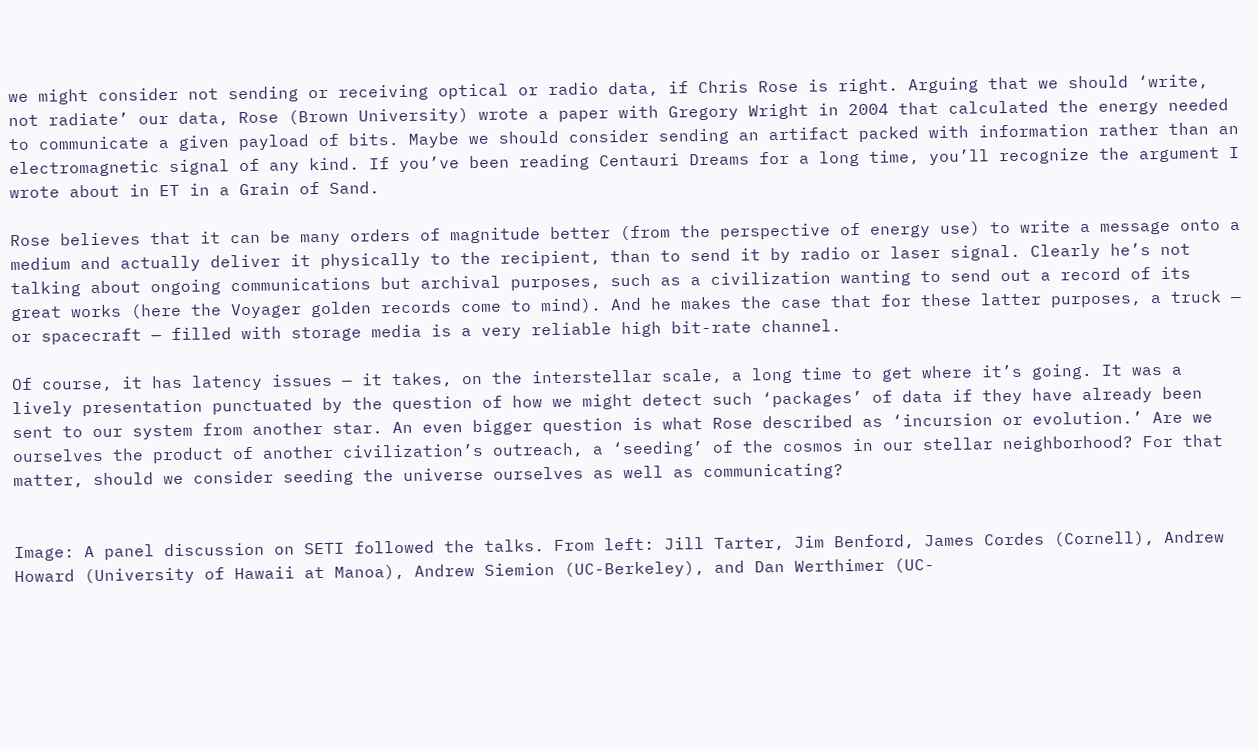we might consider not sending or receiving optical or radio data, if Chris Rose is right. Arguing that we should ‘write, not radiate’ our data, Rose (Brown University) wrote a paper with Gregory Wright in 2004 that calculated the energy needed to communicate a given payload of bits. Maybe we should consider sending an artifact packed with information rather than an electromagnetic signal of any kind. If you’ve been reading Centauri Dreams for a long time, you’ll recognize the argument I wrote about in ET in a Grain of Sand.

Rose believes that it can be many orders of magnitude better (from the perspective of energy use) to write a message onto a medium and actually deliver it physically to the recipient, than to send it by radio or laser signal. Clearly he’s not talking about ongoing communications but archival purposes, such as a civilization wanting to send out a record of its great works (here the Voyager golden records come to mind). And he makes the case that for these latter purposes, a truck — or spacecraft — filled with storage media is a very reliable high bit-rate channel.

Of course, it has latency issues — it takes, on the interstellar scale, a long time to get where it’s going. It was a lively presentation punctuated by the question of how we might detect such ‘packages’ of data if they have already been sent to our system from another star. An even bigger question is what Rose described as ‘incursion or evolution.’ Are we ourselves the product of another civilization’s outreach, a ‘seeding’ of the cosmos in our stellar neighborhood? For that matter, should we consider seeding the universe ourselves as well as communicating?


Image: A panel discussion on SETI followed the talks. From left: Jill Tarter, Jim Benford, James Cordes (Cornell), Andrew Howard (University of Hawaii at Manoa), Andrew Siemion (UC-Berkeley), and Dan Werthimer (UC-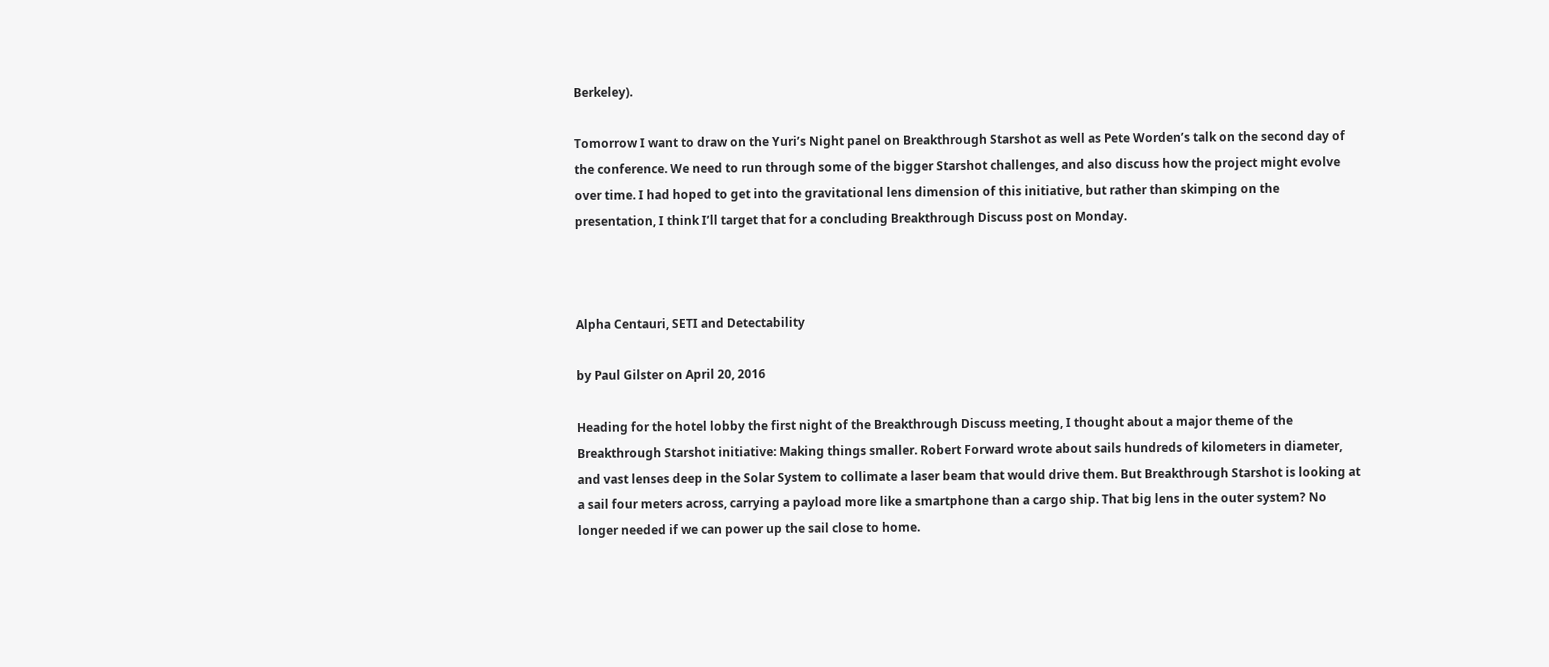Berkeley).

Tomorrow I want to draw on the Yuri’s Night panel on Breakthrough Starshot as well as Pete Worden’s talk on the second day of the conference. We need to run through some of the bigger Starshot challenges, and also discuss how the project might evolve over time. I had hoped to get into the gravitational lens dimension of this initiative, but rather than skimping on the presentation, I think I’ll target that for a concluding Breakthrough Discuss post on Monday.



Alpha Centauri, SETI and Detectability

by Paul Gilster on April 20, 2016

Heading for the hotel lobby the first night of the Breakthrough Discuss meeting, I thought about a major theme of the Breakthrough Starshot initiative: Making things smaller. Robert Forward wrote about sails hundreds of kilometers in diameter, and vast lenses deep in the Solar System to collimate a laser beam that would drive them. But Breakthrough Starshot is looking at a sail four meters across, carrying a payload more like a smartphone than a cargo ship. That big lens in the outer system? No longer needed if we can power up the sail close to home.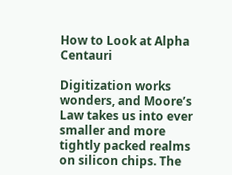How to Look at Alpha Centauri

Digitization works wonders, and Moore’s Law takes us into ever smaller and more tightly packed realms on silicon chips. The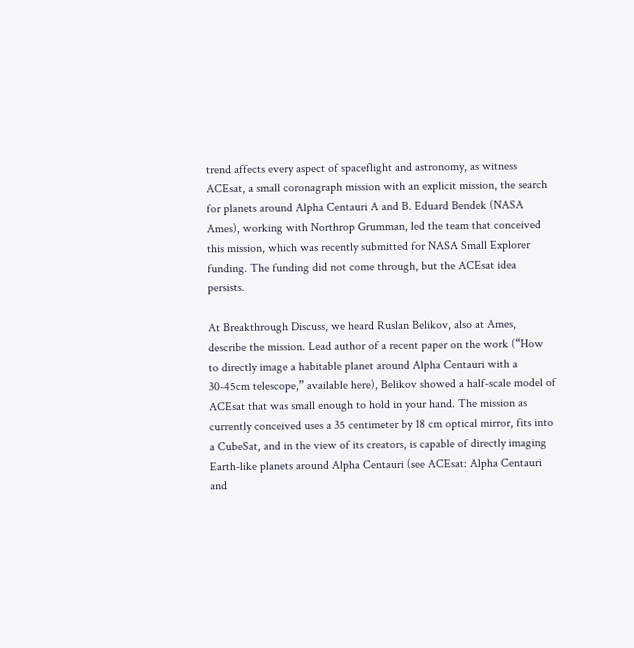trend affects every aspect of spaceflight and astronomy, as witness ACEsat, a small coronagraph mission with an explicit mission, the search for planets around Alpha Centauri A and B. Eduard Bendek (NASA Ames), working with Northrop Grumman, led the team that conceived this mission, which was recently submitted for NASA Small Explorer funding. The funding did not come through, but the ACEsat idea persists.

At Breakthrough Discuss, we heard Ruslan Belikov, also at Ames, describe the mission. Lead author of a recent paper on the work (“How to directly image a habitable planet around Alpha Centauri with a 30-45cm telescope,” available here), Belikov showed a half-scale model of ACEsat that was small enough to hold in your hand. The mission as currently conceived uses a 35 centimeter by 18 cm optical mirror, fits into a CubeSat, and in the view of its creators, is capable of directly imaging Earth-like planets around Alpha Centauri (see ACEsat: Alpha Centauri and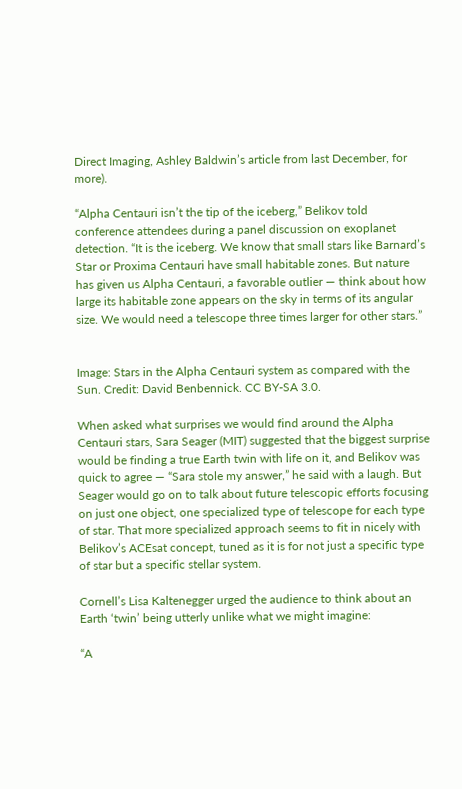Direct Imaging, Ashley Baldwin’s article from last December, for more).

“Alpha Centauri isn’t the tip of the iceberg,” Belikov told conference attendees during a panel discussion on exoplanet detection. “It is the iceberg. We know that small stars like Barnard’s Star or Proxima Centauri have small habitable zones. But nature has given us Alpha Centauri, a favorable outlier — think about how large its habitable zone appears on the sky in terms of its angular size. We would need a telescope three times larger for other stars.”


Image: Stars in the Alpha Centauri system as compared with the Sun. Credit: David Benbennick. CC BY-SA 3.0.

When asked what surprises we would find around the Alpha Centauri stars, Sara Seager (MIT) suggested that the biggest surprise would be finding a true Earth twin with life on it, and Belikov was quick to agree — “Sara stole my answer,” he said with a laugh. But Seager would go on to talk about future telescopic efforts focusing on just one object, one specialized type of telescope for each type of star. That more specialized approach seems to fit in nicely with Belikov’s ACEsat concept, tuned as it is for not just a specific type of star but a specific stellar system.

Cornell’s Lisa Kaltenegger urged the audience to think about an Earth ‘twin’ being utterly unlike what we might imagine:

“A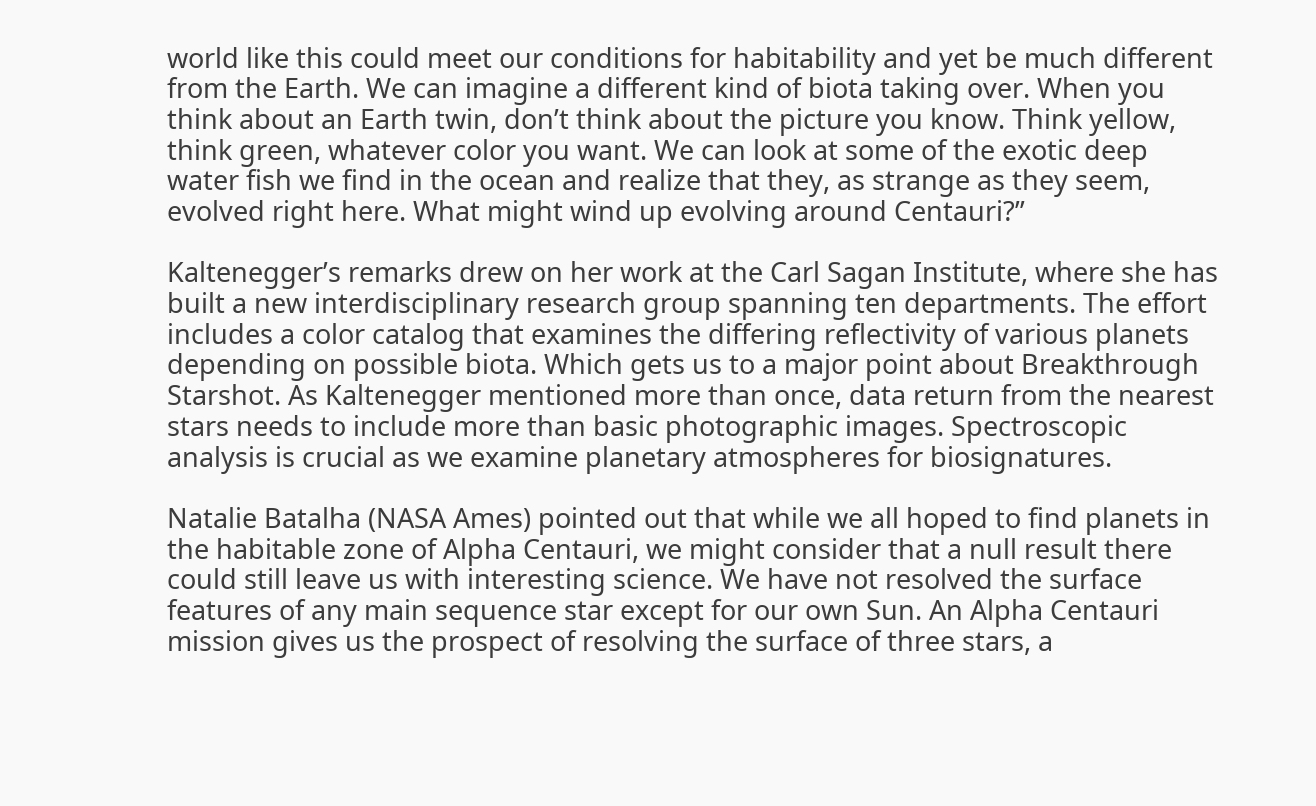world like this could meet our conditions for habitability and yet be much different from the Earth. We can imagine a different kind of biota taking over. When you think about an Earth twin, don’t think about the picture you know. Think yellow, think green, whatever color you want. We can look at some of the exotic deep water fish we find in the ocean and realize that they, as strange as they seem, evolved right here. What might wind up evolving around Centauri?”

Kaltenegger’s remarks drew on her work at the Carl Sagan Institute, where she has built a new interdisciplinary research group spanning ten departments. The effort includes a color catalog that examines the differing reflectivity of various planets depending on possible biota. Which gets us to a major point about Breakthrough Starshot. As Kaltenegger mentioned more than once, data return from the nearest stars needs to include more than basic photographic images. Spectroscopic analysis is crucial as we examine planetary atmospheres for biosignatures.

Natalie Batalha (NASA Ames) pointed out that while we all hoped to find planets in the habitable zone of Alpha Centauri, we might consider that a null result there could still leave us with interesting science. We have not resolved the surface features of any main sequence star except for our own Sun. An Alpha Centauri mission gives us the prospect of resolving the surface of three stars, a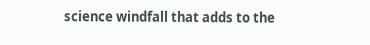science windfall that adds to the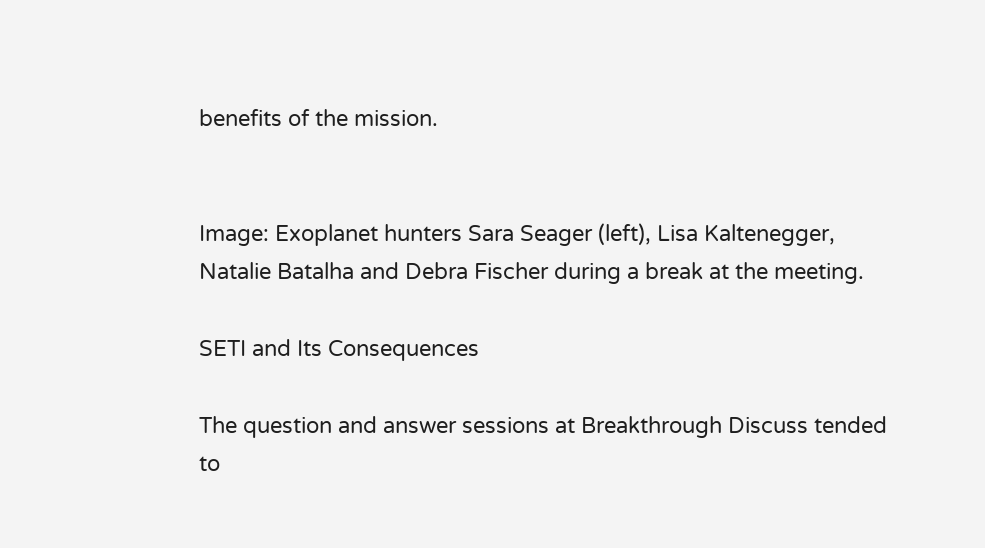benefits of the mission.


Image: Exoplanet hunters Sara Seager (left), Lisa Kaltenegger, Natalie Batalha and Debra Fischer during a break at the meeting.

SETI and Its Consequences

The question and answer sessions at Breakthrough Discuss tended to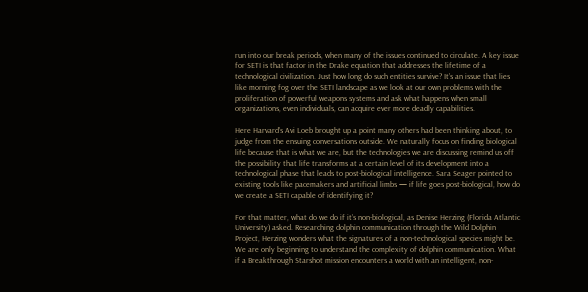run into our break periods, when many of the issues continued to circulate. A key issue for SETI is that factor in the Drake equation that addresses the lifetime of a technological civilization. Just how long do such entities survive? It’s an issue that lies like morning fog over the SETI landscape as we look at our own problems with the proliferation of powerful weapons systems and ask what happens when small organizations, even individuals, can acquire ever more deadly capabilities.

Here Harvard’s Avi Loeb brought up a point many others had been thinking about, to judge from the ensuing conversations outside. We naturally focus on finding biological life because that is what we are, but the technologies we are discussing remind us off the possibility that life transforms at a certain level of its development into a technological phase that leads to post-biological intelligence. Sara Seager pointed to existing tools like pacemakers and artificial limbs — if life goes post-biological, how do we create a SETI capable of identifying it?

For that matter, what do we do if it’s non-biological, as Denise Herzing (Florida Atlantic University) asked. Researching dolphin communication through the Wild Dolphin Project, Herzing wonders what the signatures of a non-technological species might be. We are only beginning to understand the complexity of dolphin communication. What if a Breakthrough Starshot mission encounters a world with an intelligent, non-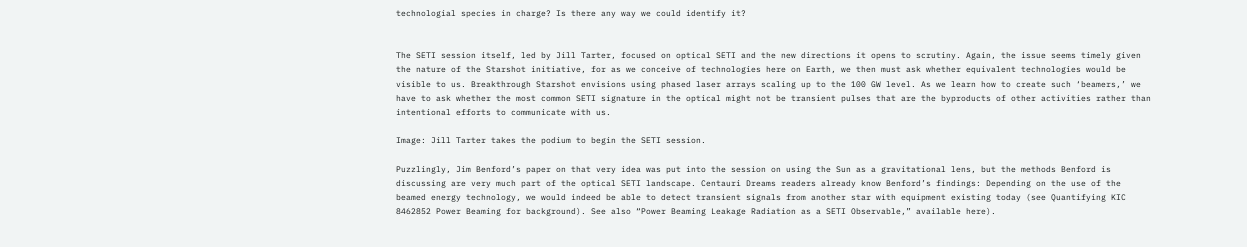technologial species in charge? Is there any way we could identify it?


The SETI session itself, led by Jill Tarter, focused on optical SETI and the new directions it opens to scrutiny. Again, the issue seems timely given the nature of the Starshot initiative, for as we conceive of technologies here on Earth, we then must ask whether equivalent technologies would be visible to us. Breakthrough Starshot envisions using phased laser arrays scaling up to the 100 GW level. As we learn how to create such ‘beamers,’ we have to ask whether the most common SETI signature in the optical might not be transient pulses that are the byproducts of other activities rather than intentional efforts to communicate with us.

Image: Jill Tarter takes the podium to begin the SETI session.

Puzzlingly, Jim Benford’s paper on that very idea was put into the session on using the Sun as a gravitational lens, but the methods Benford is discussing are very much part of the optical SETI landscape. Centauri Dreams readers already know Benford’s findings: Depending on the use of the beamed energy technology, we would indeed be able to detect transient signals from another star with equipment existing today (see Quantifying KIC 8462852 Power Beaming for background). See also “Power Beaming Leakage Radiation as a SETI Observable,” available here).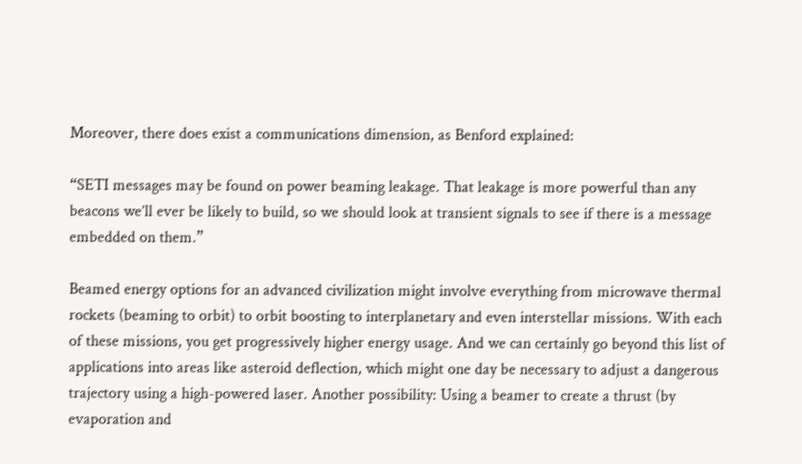Moreover, there does exist a communications dimension, as Benford explained:

“SETI messages may be found on power beaming leakage. That leakage is more powerful than any beacons we’ll ever be likely to build, so we should look at transient signals to see if there is a message embedded on them.”

Beamed energy options for an advanced civilization might involve everything from microwave thermal rockets (beaming to orbit) to orbit boosting to interplanetary and even interstellar missions. With each of these missions, you get progressively higher energy usage. And we can certainly go beyond this list of applications into areas like asteroid deflection, which might one day be necessary to adjust a dangerous trajectory using a high-powered laser. Another possibility: Using a beamer to create a thrust (by evaporation and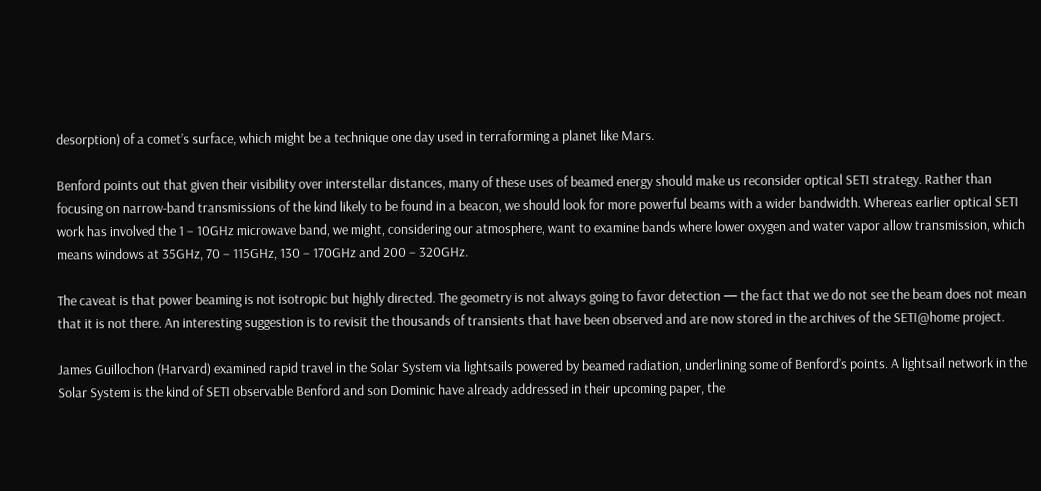desorption) of a comet’s surface, which might be a technique one day used in terraforming a planet like Mars.

Benford points out that given their visibility over interstellar distances, many of these uses of beamed energy should make us reconsider optical SETI strategy. Rather than focusing on narrow-band transmissions of the kind likely to be found in a beacon, we should look for more powerful beams with a wider bandwidth. Whereas earlier optical SETI work has involved the 1 − 10GHz microwave band, we might, considering our atmosphere, want to examine bands where lower oxygen and water vapor allow transmission, which means windows at 35GHz, 70 − 115GHz, 130 − 170GHz and 200 − 320GHz.

The caveat is that power beaming is not isotropic but highly directed. The geometry is not always going to favor detection — the fact that we do not see the beam does not mean that it is not there. An interesting suggestion is to revisit the thousands of transients that have been observed and are now stored in the archives of the SETI@home project.

James Guillochon (Harvard) examined rapid travel in the Solar System via lightsails powered by beamed radiation, underlining some of Benford’s points. A lightsail network in the Solar System is the kind of SETI observable Benford and son Dominic have already addressed in their upcoming paper, the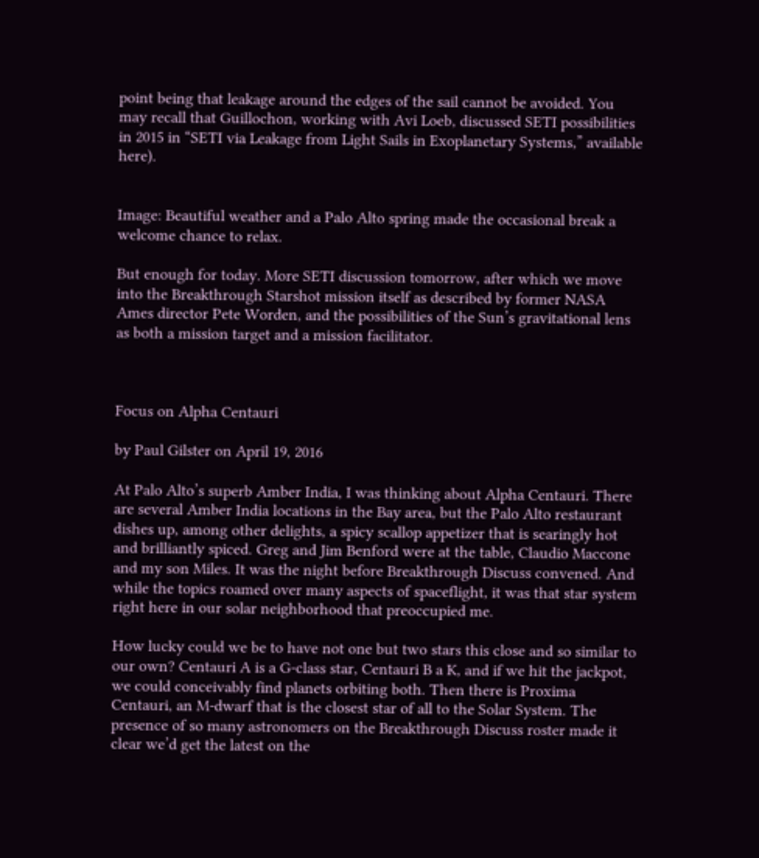point being that leakage around the edges of the sail cannot be avoided. You may recall that Guillochon, working with Avi Loeb, discussed SETI possibilities in 2015 in “SETI via Leakage from Light Sails in Exoplanetary Systems,” available here).


Image: Beautiful weather and a Palo Alto spring made the occasional break a welcome chance to relax.

But enough for today. More SETI discussion tomorrow, after which we move into the Breakthrough Starshot mission itself as described by former NASA Ames director Pete Worden, and the possibilities of the Sun’s gravitational lens as both a mission target and a mission facilitator.



Focus on Alpha Centauri

by Paul Gilster on April 19, 2016

At Palo Alto’s superb Amber India, I was thinking about Alpha Centauri. There are several Amber India locations in the Bay area, but the Palo Alto restaurant dishes up, among other delights, a spicy scallop appetizer that is searingly hot and brilliantly spiced. Greg and Jim Benford were at the table, Claudio Maccone and my son Miles. It was the night before Breakthrough Discuss convened. And while the topics roamed over many aspects of spaceflight, it was that star system right here in our solar neighborhood that preoccupied me.

How lucky could we be to have not one but two stars this close and so similar to our own? Centauri A is a G-class star, Centauri B a K, and if we hit the jackpot, we could conceivably find planets orbiting both. Then there is Proxima Centauri, an M-dwarf that is the closest star of all to the Solar System. The presence of so many astronomers on the Breakthrough Discuss roster made it clear we’d get the latest on the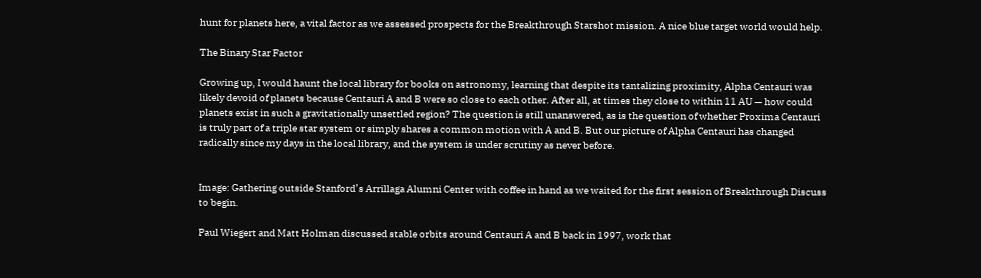hunt for planets here, a vital factor as we assessed prospects for the Breakthrough Starshot mission. A nice blue target world would help.

The Binary Star Factor

Growing up, I would haunt the local library for books on astronomy, learning that despite its tantalizing proximity, Alpha Centauri was likely devoid of planets because Centauri A and B were so close to each other. After all, at times they close to within 11 AU — how could planets exist in such a gravitationally unsettled region? The question is still unanswered, as is the question of whether Proxima Centauri is truly part of a triple star system or simply shares a common motion with A and B. But our picture of Alpha Centauri has changed radically since my days in the local library, and the system is under scrutiny as never before.


Image: Gathering outside Stanford’s Arrillaga Alumni Center with coffee in hand as we waited for the first session of Breakthrough Discuss to begin.

Paul Wiegert and Matt Holman discussed stable orbits around Centauri A and B back in 1997, work that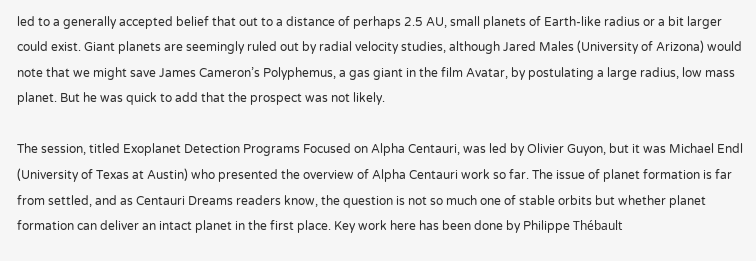led to a generally accepted belief that out to a distance of perhaps 2.5 AU, small planets of Earth-like radius or a bit larger could exist. Giant planets are seemingly ruled out by radial velocity studies, although Jared Males (University of Arizona) would note that we might save James Cameron’s Polyphemus, a gas giant in the film Avatar, by postulating a large radius, low mass planet. But he was quick to add that the prospect was not likely.

The session, titled Exoplanet Detection Programs Focused on Alpha Centauri, was led by Olivier Guyon, but it was Michael Endl (University of Texas at Austin) who presented the overview of Alpha Centauri work so far. The issue of planet formation is far from settled, and as Centauri Dreams readers know, the question is not so much one of stable orbits but whether planet formation can deliver an intact planet in the first place. Key work here has been done by Philippe Thébault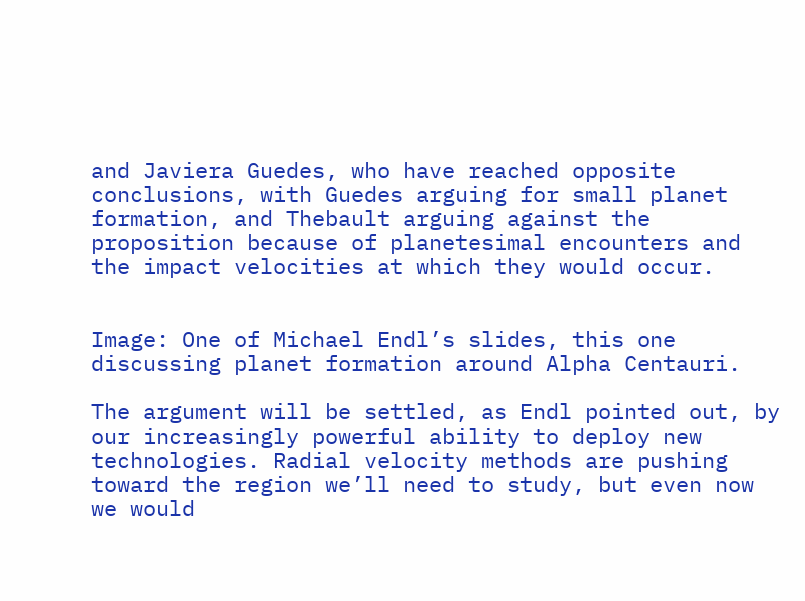and Javiera Guedes, who have reached opposite conclusions, with Guedes arguing for small planet formation, and Thebault arguing against the proposition because of planetesimal encounters and the impact velocities at which they would occur.


Image: One of Michael Endl’s slides, this one discussing planet formation around Alpha Centauri.

The argument will be settled, as Endl pointed out, by our increasingly powerful ability to deploy new technologies. Radial velocity methods are pushing toward the region we’ll need to study, but even now we would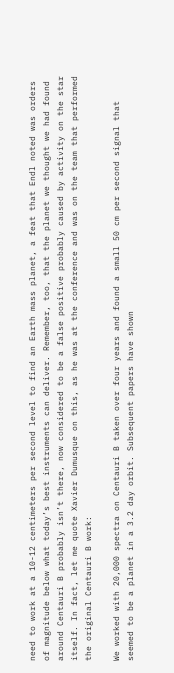need to work at a 10-12 centimeters per second level to find an Earth mass planet, a feat that Endl noted was orders of magnitude below what today’s best instruments can deliver. Remember, too, that the planet we thought we had found around Centauri B probably isn’t there, now considered to be a false positive probably caused by activity on the star itself. In fact, let me quote Xavier Dumusque on this, as he was at the conference and was on the team that performed the original Centauri B work:

We worked with 20,000 spectra on Centauri B taken over four years and found a small 50 cm per second signal that seemed to be a planet in a 3.2 day orbit. Subsequent papers have shown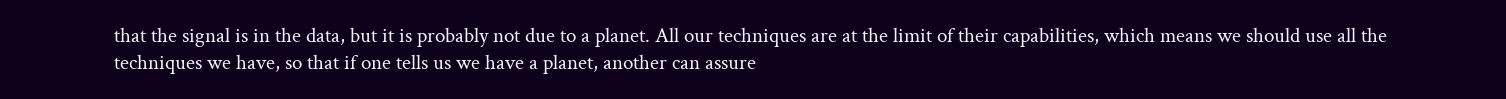that the signal is in the data, but it is probably not due to a planet. All our techniques are at the limit of their capabilities, which means we should use all the techniques we have, so that if one tells us we have a planet, another can assure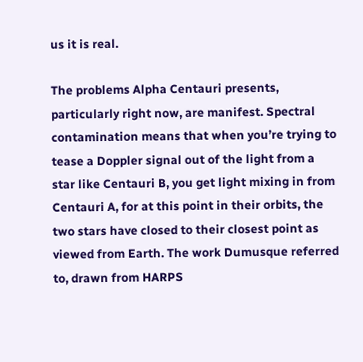us it is real.

The problems Alpha Centauri presents, particularly right now, are manifest. Spectral contamination means that when you’re trying to tease a Doppler signal out of the light from a star like Centauri B, you get light mixing in from Centauri A, for at this point in their orbits, the two stars have closed to their closest point as viewed from Earth. The work Dumusque referred to, drawn from HARPS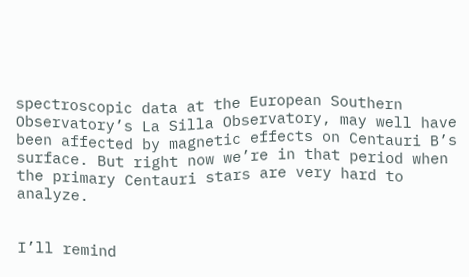spectroscopic data at the European Southern Observatory’s La Silla Observatory, may well have been affected by magnetic effects on Centauri B’s surface. But right now we’re in that period when the primary Centauri stars are very hard to analyze.


I’ll remind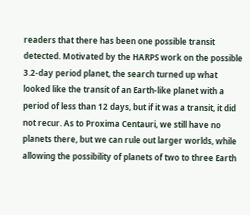readers that there has been one possible transit detected. Motivated by the HARPS work on the possible 3.2-day period planet, the search turned up what looked like the transit of an Earth-like planet with a period of less than 12 days, but if it was a transit, it did not recur. As to Proxima Centauri, we still have no planets there, but we can rule out larger worlds, while allowing the possibility of planets of two to three Earth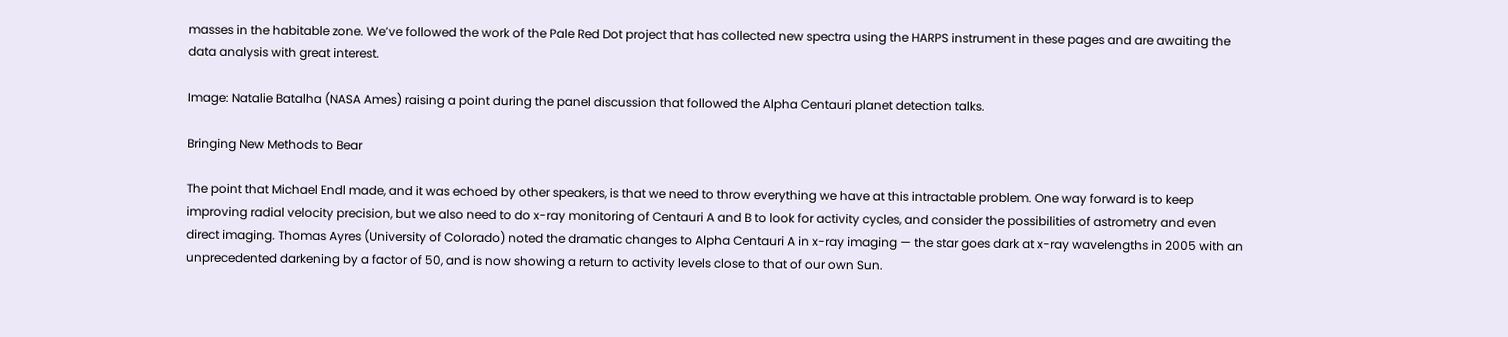masses in the habitable zone. We’ve followed the work of the Pale Red Dot project that has collected new spectra using the HARPS instrument in these pages and are awaiting the data analysis with great interest.

Image: Natalie Batalha (NASA Ames) raising a point during the panel discussion that followed the Alpha Centauri planet detection talks.

Bringing New Methods to Bear

The point that Michael Endl made, and it was echoed by other speakers, is that we need to throw everything we have at this intractable problem. One way forward is to keep improving radial velocity precision, but we also need to do x-ray monitoring of Centauri A and B to look for activity cycles, and consider the possibilities of astrometry and even direct imaging. Thomas Ayres (University of Colorado) noted the dramatic changes to Alpha Centauri A in x-ray imaging — the star goes dark at x-ray wavelengths in 2005 with an unprecedented darkening by a factor of 50, and is now showing a return to activity levels close to that of our own Sun.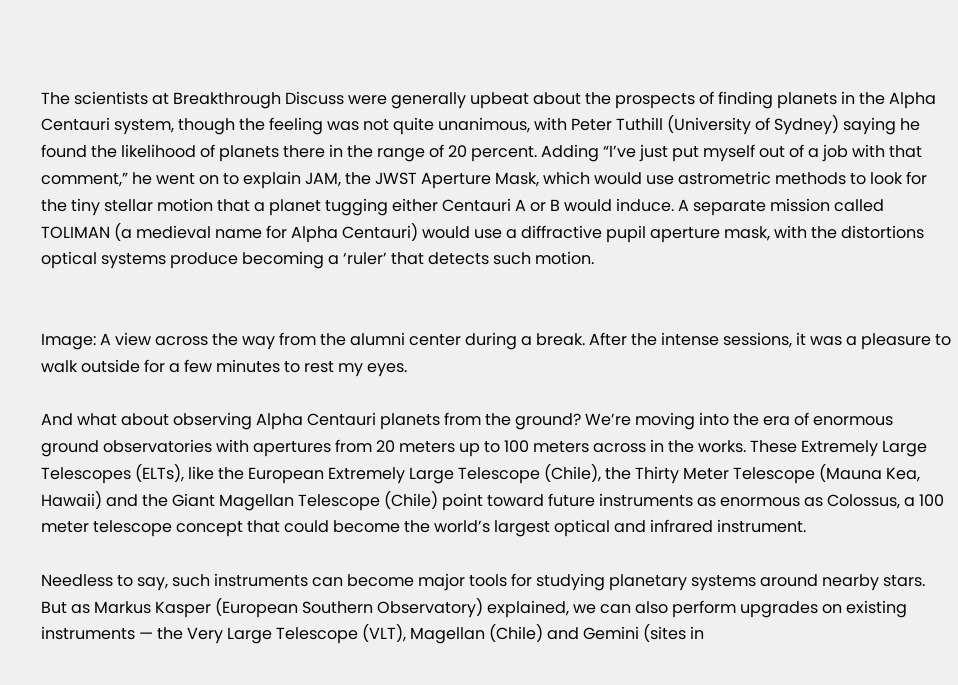The scientists at Breakthrough Discuss were generally upbeat about the prospects of finding planets in the Alpha Centauri system, though the feeling was not quite unanimous, with Peter Tuthill (University of Sydney) saying he found the likelihood of planets there in the range of 20 percent. Adding “I’ve just put myself out of a job with that comment,” he went on to explain JAM, the JWST Aperture Mask, which would use astrometric methods to look for the tiny stellar motion that a planet tugging either Centauri A or B would induce. A separate mission called TOLIMAN (a medieval name for Alpha Centauri) would use a diffractive pupil aperture mask, with the distortions optical systems produce becoming a ‘ruler’ that detects such motion.


Image: A view across the way from the alumni center during a break. After the intense sessions, it was a pleasure to walk outside for a few minutes to rest my eyes.

And what about observing Alpha Centauri planets from the ground? We’re moving into the era of enormous ground observatories with apertures from 20 meters up to 100 meters across in the works. These Extremely Large Telescopes (ELTs), like the European Extremely Large Telescope (Chile), the Thirty Meter Telescope (Mauna Kea, Hawaii) and the Giant Magellan Telescope (Chile) point toward future instruments as enormous as Colossus, a 100 meter telescope concept that could become the world’s largest optical and infrared instrument.

Needless to say, such instruments can become major tools for studying planetary systems around nearby stars. But as Markus Kasper (European Southern Observatory) explained, we can also perform upgrades on existing instruments — the Very Large Telescope (VLT), Magellan (Chile) and Gemini (sites in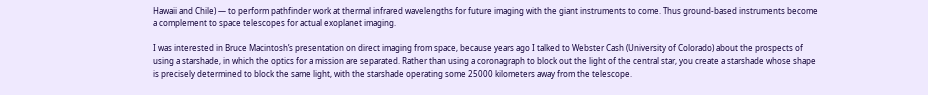Hawaii and Chile) — to perform pathfinder work at thermal infrared wavelengths for future imaging with the giant instruments to come. Thus ground-based instruments become a complement to space telescopes for actual exoplanet imaging.

I was interested in Bruce Macintosh’s presentation on direct imaging from space, because years ago I talked to Webster Cash (University of Colorado) about the prospects of using a starshade, in which the optics for a mission are separated. Rather than using a coronagraph to block out the light of the central star, you create a starshade whose shape is precisely determined to block the same light, with the starshade operating some 25000 kilometers away from the telescope.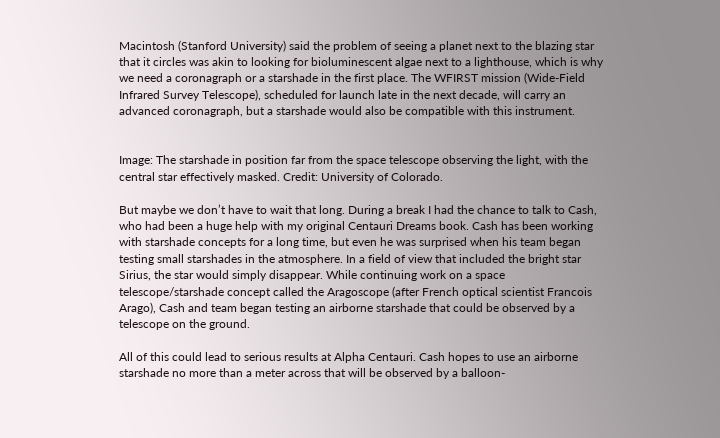Macintosh (Stanford University) said the problem of seeing a planet next to the blazing star that it circles was akin to looking for bioluminescent algae next to a lighthouse, which is why we need a coronagraph or a starshade in the first place. The WFIRST mission (Wide-Field Infrared Survey Telescope), scheduled for launch late in the next decade, will carry an advanced coronagraph, but a starshade would also be compatible with this instrument.


Image: The starshade in position far from the space telescope observing the light, with the central star effectively masked. Credit: University of Colorado.

But maybe we don’t have to wait that long. During a break I had the chance to talk to Cash, who had been a huge help with my original Centauri Dreams book. Cash has been working with starshade concepts for a long time, but even he was surprised when his team began testing small starshades in the atmosphere. In a field of view that included the bright star Sirius, the star would simply disappear. While continuing work on a space telescope/starshade concept called the Aragoscope (after French optical scientist Francois Arago), Cash and team began testing an airborne starshade that could be observed by a telescope on the ground.

All of this could lead to serious results at Alpha Centauri. Cash hopes to use an airborne starshade no more than a meter across that will be observed by a balloon-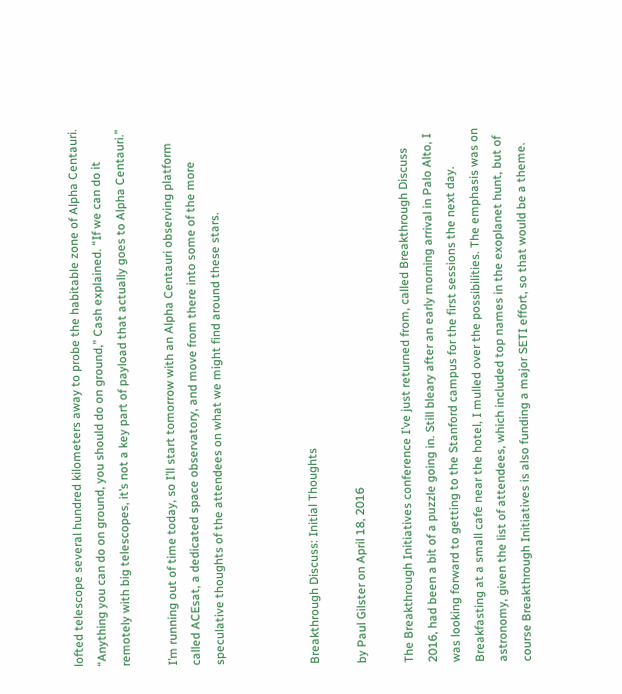lofted telescope several hundred kilometers away to probe the habitable zone of Alpha Centauri. “Anything you can do on ground, you should do on ground,” Cash explained. “If we can do it remotely with big telescopes, it’s not a key part of payload that actually goes to Alpha Centauri.”

I’m running out of time today, so I’ll start tomorrow with an Alpha Centauri observing platform called ACEsat, a dedicated space observatory, and move from there into some of the more speculative thoughts of the attendees on what we might find around these stars.



Breakthrough Discuss: Initial Thoughts

by Paul Gilster on April 18, 2016

The Breakthrough Initiatives conference I’ve just returned from, called Breakthrough Discuss 2016, had been a bit of a puzzle going in. Still bleary after an early morning arrival in Palo Alto, I was looking forward to getting to the Stanford campus for the first sessions the next day. Breakfasting at a small cafe near the hotel, I mulled over the possibilities. The emphasis was on astronomy, given the list of attendees, which included top names in the exoplanet hunt, but of course Breakthrough Initiatives is also funding a major SETI effort, so that would be a theme.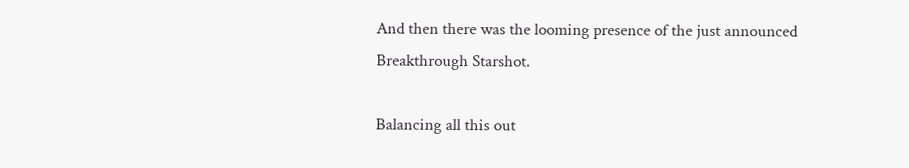And then there was the looming presence of the just announced Breakthrough Starshot.

Balancing all this out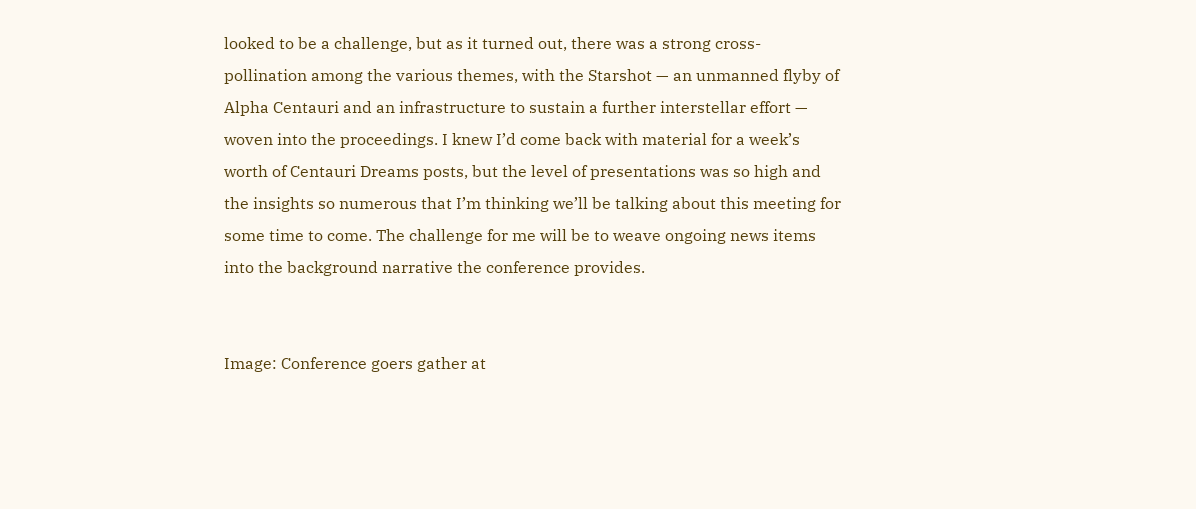looked to be a challenge, but as it turned out, there was a strong cross-pollination among the various themes, with the Starshot — an unmanned flyby of Alpha Centauri and an infrastructure to sustain a further interstellar effort — woven into the proceedings. I knew I’d come back with material for a week’s worth of Centauri Dreams posts, but the level of presentations was so high and the insights so numerous that I’m thinking we’ll be talking about this meeting for some time to come. The challenge for me will be to weave ongoing news items into the background narrative the conference provides.


Image: Conference goers gather at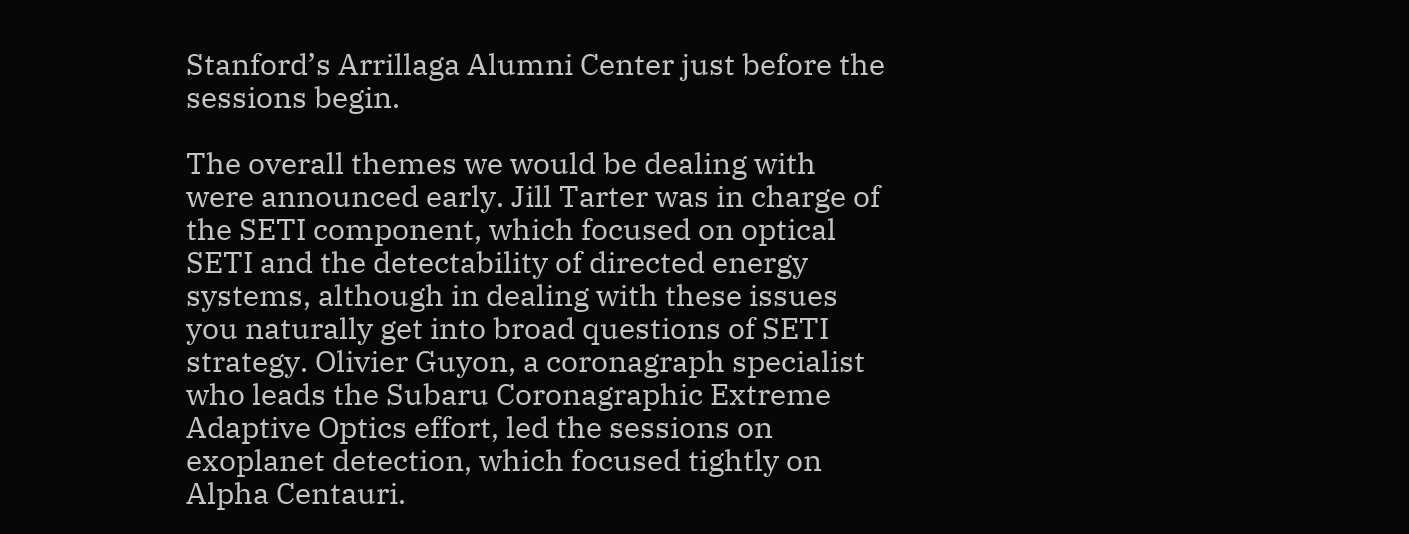Stanford’s Arrillaga Alumni Center just before the sessions begin.

The overall themes we would be dealing with were announced early. Jill Tarter was in charge of the SETI component, which focused on optical SETI and the detectability of directed energy systems, although in dealing with these issues you naturally get into broad questions of SETI strategy. Olivier Guyon, a coronagraph specialist who leads the Subaru Coronagraphic Extreme Adaptive Optics effort, led the sessions on exoplanet detection, which focused tightly on Alpha Centauri.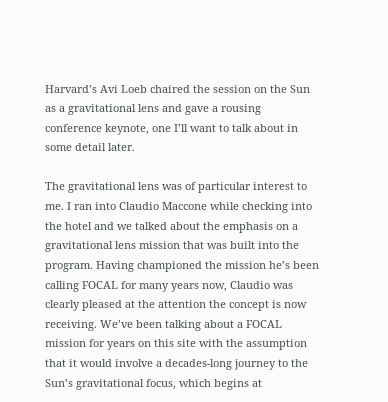Harvard’s Avi Loeb chaired the session on the Sun as a gravitational lens and gave a rousing conference keynote, one I’ll want to talk about in some detail later.

The gravitational lens was of particular interest to me. I ran into Claudio Maccone while checking into the hotel and we talked about the emphasis on a gravitational lens mission that was built into the program. Having championed the mission he’s been calling FOCAL for many years now, Claudio was clearly pleased at the attention the concept is now receiving. We’ve been talking about a FOCAL mission for years on this site with the assumption that it would involve a decades-long journey to the Sun’s gravitational focus, which begins at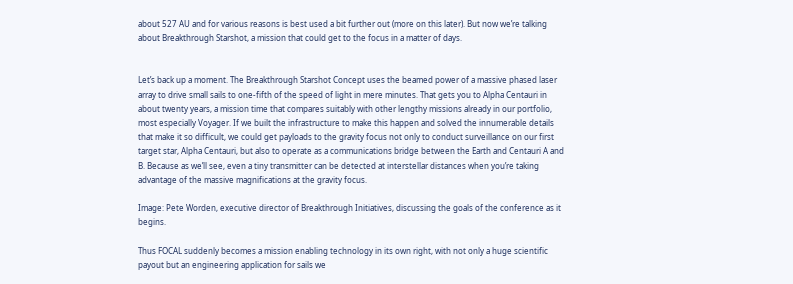about 527 AU and for various reasons is best used a bit further out (more on this later). But now we’re talking about Breakthrough Starshot, a mission that could get to the focus in a matter of days.


Let’s back up a moment. The Breakthrough Starshot Concept uses the beamed power of a massive phased laser array to drive small sails to one-fifth of the speed of light in mere minutes. That gets you to Alpha Centauri in about twenty years, a mission time that compares suitably with other lengthy missions already in our portfolio, most especially Voyager. If we built the infrastructure to make this happen and solved the innumerable details that make it so difficult, we could get payloads to the gravity focus not only to conduct surveillance on our first target star, Alpha Centauri, but also to operate as a communications bridge between the Earth and Centauri A and B. Because as we’ll see, even a tiny transmitter can be detected at interstellar distances when you’re taking advantage of the massive magnifications at the gravity focus.

Image: Pete Worden, executive director of Breakthrough Initiatives, discussing the goals of the conference as it begins.

Thus FOCAL suddenly becomes a mission enabling technology in its own right, with not only a huge scientific payout but an engineering application for sails we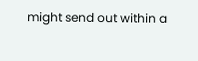might send out within a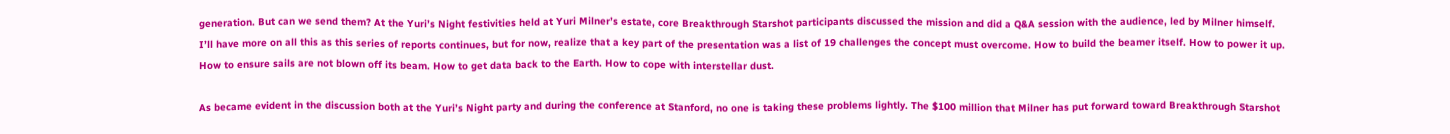generation. But can we send them? At the Yuri’s Night festivities held at Yuri Milner’s estate, core Breakthrough Starshot participants discussed the mission and did a Q&A session with the audience, led by Milner himself. I’ll have more on all this as this series of reports continues, but for now, realize that a key part of the presentation was a list of 19 challenges the concept must overcome. How to build the beamer itself. How to power it up. How to ensure sails are not blown off its beam. How to get data back to the Earth. How to cope with interstellar dust.

As became evident in the discussion both at the Yuri’s Night party and during the conference at Stanford, no one is taking these problems lightly. The $100 million that Milner has put forward toward Breakthrough Starshot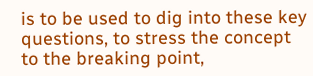is to be used to dig into these key questions, to stress the concept to the breaking point,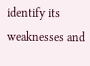identify its weaknesses and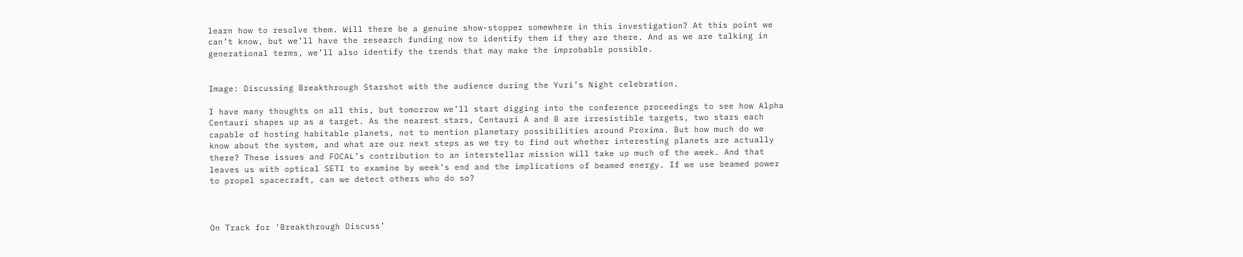learn how to resolve them. Will there be a genuine show-stopper somewhere in this investigation? At this point we can’t know, but we’ll have the research funding now to identify them if they are there. And as we are talking in generational terms, we’ll also identify the trends that may make the improbable possible.


Image: Discussing Breakthrough Starshot with the audience during the Yuri’s Night celebration.

I have many thoughts on all this, but tomorrow we’ll start digging into the conference proceedings to see how Alpha Centauri shapes up as a target. As the nearest stars, Centauri A and B are irresistible targets, two stars each capable of hosting habitable planets, not to mention planetary possibilities around Proxima. But how much do we know about the system, and what are our next steps as we try to find out whether interesting planets are actually there? These issues and FOCAL’s contribution to an interstellar mission will take up much of the week. And that leaves us with optical SETI to examine by week’s end and the implications of beamed energy. If we use beamed power to propel spacecraft, can we detect others who do so?



On Track for ‘Breakthrough Discuss’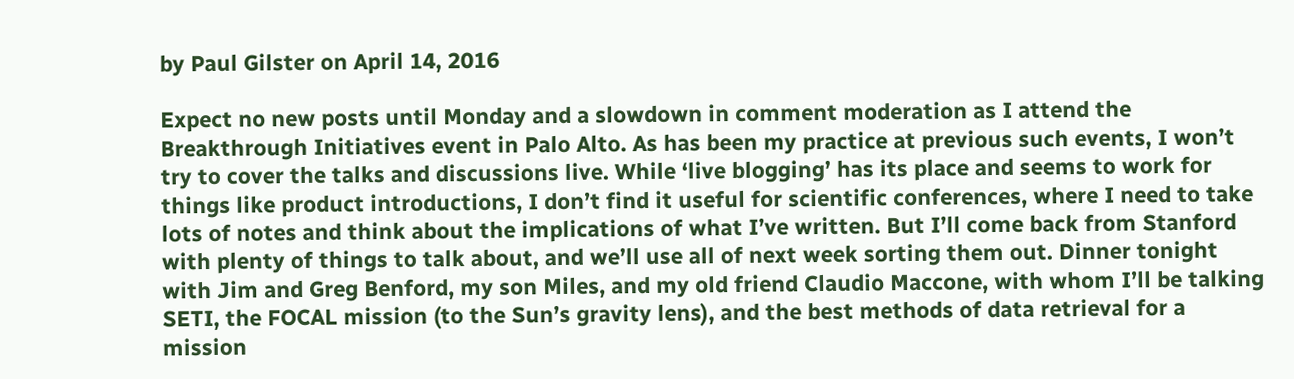by Paul Gilster on April 14, 2016

Expect no new posts until Monday and a slowdown in comment moderation as I attend the Breakthrough Initiatives event in Palo Alto. As has been my practice at previous such events, I won’t try to cover the talks and discussions live. While ‘live blogging’ has its place and seems to work for things like product introductions, I don’t find it useful for scientific conferences, where I need to take lots of notes and think about the implications of what I’ve written. But I’ll come back from Stanford with plenty of things to talk about, and we’ll use all of next week sorting them out. Dinner tonight with Jim and Greg Benford, my son Miles, and my old friend Claudio Maccone, with whom I’ll be talking SETI, the FOCAL mission (to the Sun’s gravity lens), and the best methods of data retrieval for a mission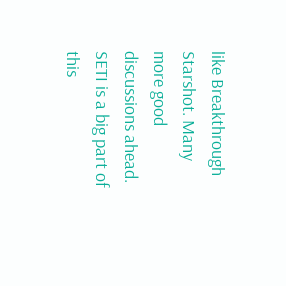like Breakthrough Starshot. Many more good discussions ahead. SETI is a big part of this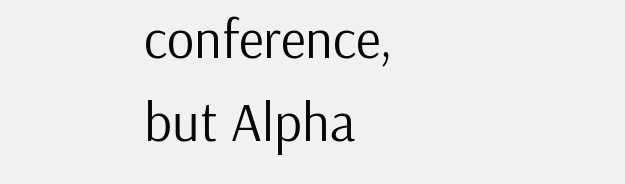conference, but Alpha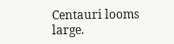Centauri looms large.